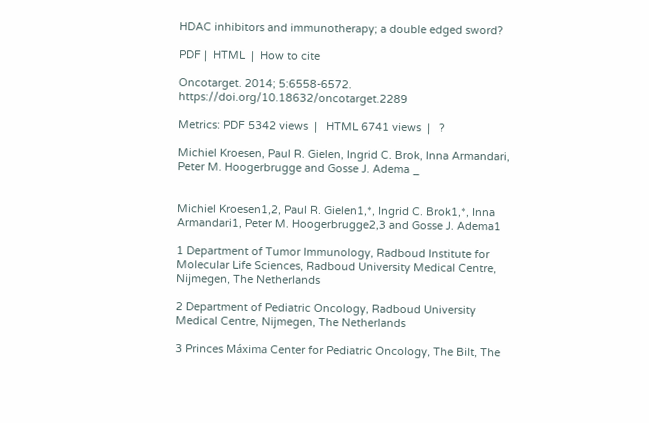HDAC inhibitors and immunotherapy; a double edged sword?

PDF |  HTML  |  How to cite

Oncotarget. 2014; 5:6558-6572. https://doi.org/10.18632/oncotarget.2289

Metrics: PDF 5342 views  |   HTML 6741 views  |   ?

Michiel Kroesen, Paul R. Gielen, Ingrid C. Brok, Inna Armandari, Peter M. Hoogerbrugge and Gosse J. Adema _


Michiel Kroesen1,2, Paul R. Gielen1,*, Ingrid C. Brok1,*, Inna Armandari1, Peter M. Hoogerbrugge2,3 and Gosse J. Adema1

1 Department of Tumor Immunology, Radboud Institute for Molecular Life Sciences, Radboud University Medical Centre, Nijmegen, The Netherlands

2 Department of Pediatric Oncology, Radboud University Medical Centre, Nijmegen, The Netherlands

3 Princes Máxima Center for Pediatric Oncology, The Bilt, The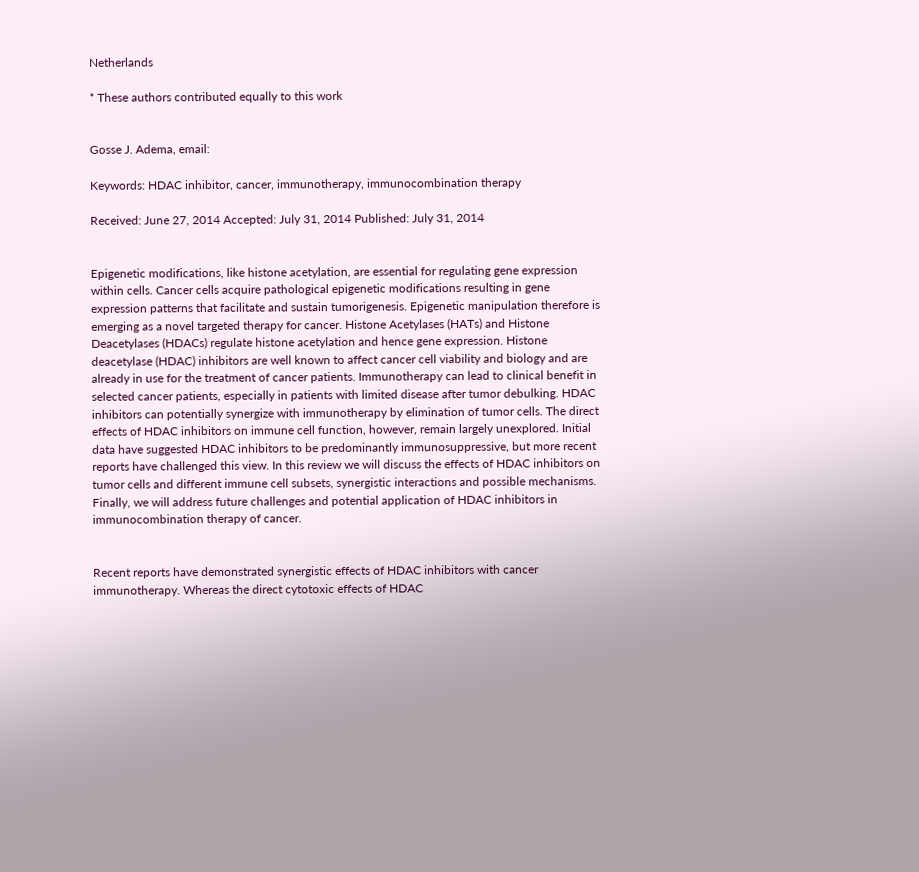Netherlands

* These authors contributed equally to this work


Gosse J. Adema, email:

Keywords: HDAC inhibitor, cancer, immunotherapy, immunocombination therapy

Received: June 27, 2014 Accepted: July 31, 2014 Published: July 31, 2014


Epigenetic modifications, like histone acetylation, are essential for regulating gene expression within cells. Cancer cells acquire pathological epigenetic modifications resulting in gene expression patterns that facilitate and sustain tumorigenesis. Epigenetic manipulation therefore is emerging as a novel targeted therapy for cancer. Histone Acetylases (HATs) and Histone Deacetylases (HDACs) regulate histone acetylation and hence gene expression. Histone deacetylase (HDAC) inhibitors are well known to affect cancer cell viability and biology and are already in use for the treatment of cancer patients. Immunotherapy can lead to clinical benefit in selected cancer patients, especially in patients with limited disease after tumor debulking. HDAC inhibitors can potentially synergize with immunotherapy by elimination of tumor cells. The direct effects of HDAC inhibitors on immune cell function, however, remain largely unexplored. Initial data have suggested HDAC inhibitors to be predominantly immunosuppressive, but more recent reports have challenged this view. In this review we will discuss the effects of HDAC inhibitors on tumor cells and different immune cell subsets, synergistic interactions and possible mechanisms. Finally, we will address future challenges and potential application of HDAC inhibitors in immunocombination therapy of cancer.


Recent reports have demonstrated synergistic effects of HDAC inhibitors with cancer immunotherapy. Whereas the direct cytotoxic effects of HDAC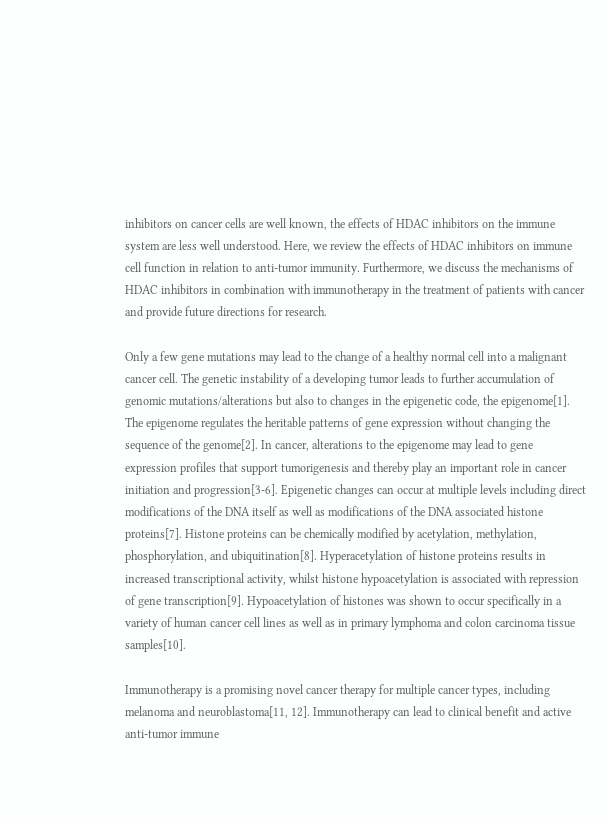inhibitors on cancer cells are well known, the effects of HDAC inhibitors on the immune system are less well understood. Here, we review the effects of HDAC inhibitors on immune cell function in relation to anti-tumor immunity. Furthermore, we discuss the mechanisms of HDAC inhibitors in combination with immunotherapy in the treatment of patients with cancer and provide future directions for research.

Only a few gene mutations may lead to the change of a healthy normal cell into a malignant cancer cell. The genetic instability of a developing tumor leads to further accumulation of genomic mutations/alterations but also to changes in the epigenetic code, the epigenome[1]. The epigenome regulates the heritable patterns of gene expression without changing the sequence of the genome[2]. In cancer, alterations to the epigenome may lead to gene expression profiles that support tumorigenesis and thereby play an important role in cancer initiation and progression[3-6]. Epigenetic changes can occur at multiple levels including direct modifications of the DNA itself as well as modifications of the DNA associated histone proteins[7]. Histone proteins can be chemically modified by acetylation, methylation, phosphorylation, and ubiquitination[8]. Hyperacetylation of histone proteins results in increased transcriptional activity, whilst histone hypoacetylation is associated with repression of gene transcription[9]. Hypoacetylation of histones was shown to occur specifically in a variety of human cancer cell lines as well as in primary lymphoma and colon carcinoma tissue samples[10].

Immunotherapy is a promising novel cancer therapy for multiple cancer types, including melanoma and neuroblastoma[11, 12]. Immunotherapy can lead to clinical benefit and active anti-tumor immune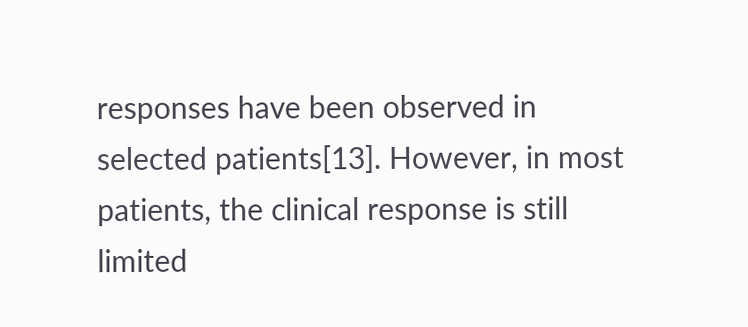responses have been observed in selected patients[13]. However, in most patients, the clinical response is still limited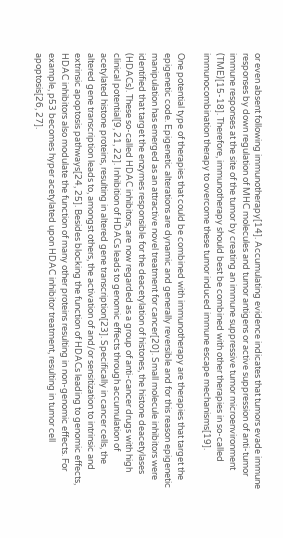or even absent following immunotherapy[14]. Accumulating evidence indicates that tumors evade immune responses by down regulation of MHC molecules and tumor antigens or active suppression of anti-tumor immune responses at the site of the tumor by creating an immune suppressive tumor microenvironment (TME)[15-18]. Therefore, immunotherapy should best be combined with other therapies in so-called immunocombination therapy to overcome these tumor induced immune escape mechanisms[19].

One potential type of therapies that could be combined with immunotherapy are therapies that target the epigenetic code. Epigenetic alterations are dynamic and generally reversible and for this reason epigenetic manipulation has emerged as an attractive novel treatment for cancer[20]. Small molecule inhibitors were identified that target the enzymes responsible for the deacetylation of histones, the histone deacetylases (HDACs). These so-called HDAC inhibitors, are now regarded as a group of anti-cancer drugs with high clinical potential[9, 21, 22]. Inhibition of HDACs leads to genomic effects through accumulation of acetylated histone proteins, resulting in altered gene transcription[23]. Specifically in cancer cells, the altered gene transcription leads to, amongst others, the activation of and/or sensitization to intrinsic and extrinsic apoptosis pathways[24, 25]. Besides blocking the function of HDACs leading to genomic effects, HDAC inhibitors also modulate the function of many other proteins resulting in non-genomic effects. For example, p53 becomes hyper acetylated upon HDAC inhibitor treatment, resulting in tumor cell apoptosis[26, 27].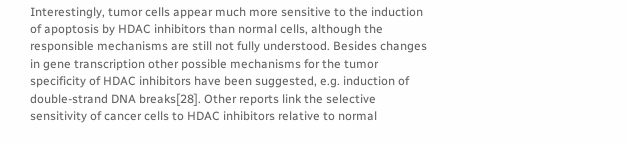Interestingly, tumor cells appear much more sensitive to the induction of apoptosis by HDAC inhibitors than normal cells, although the responsible mechanisms are still not fully understood. Besides changes in gene transcription other possible mechanisms for the tumor specificity of HDAC inhibitors have been suggested, e.g. induction of double-strand DNA breaks[28]. Other reports link the selective sensitivity of cancer cells to HDAC inhibitors relative to normal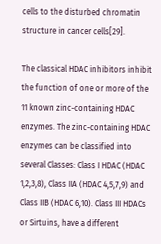cells to the disturbed chromatin structure in cancer cells[29].

The classical HDAC inhibitors inhibit the function of one or more of the 11 known zinc-containing HDAC enzymes. The zinc-containing HDAC enzymes can be classified into several Classes: Class I HDAC (HDAC 1,2,3,8), Class IIA (HDAC 4,5,7,9) and Class IIB (HDAC 6,10). Class III HDACs or Sirtuins, have a different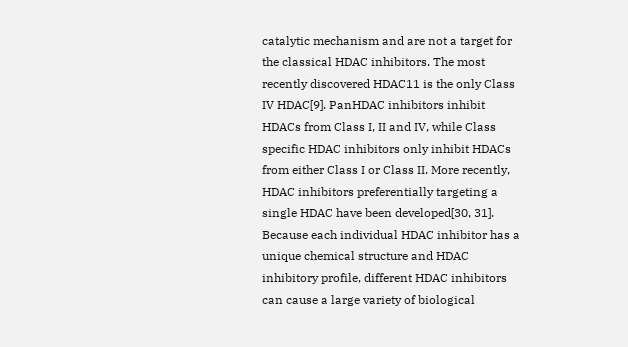catalytic mechanism and are not a target for the classical HDAC inhibitors. The most recently discovered HDAC11 is the only Class IV HDAC[9]. PanHDAC inhibitors inhibit HDACs from Class I, II and IV, while Class specific HDAC inhibitors only inhibit HDACs from either Class I or Class II. More recently, HDAC inhibitors preferentially targeting a single HDAC have been developed[30, 31]. Because each individual HDAC inhibitor has a unique chemical structure and HDAC inhibitory profile, different HDAC inhibitors can cause a large variety of biological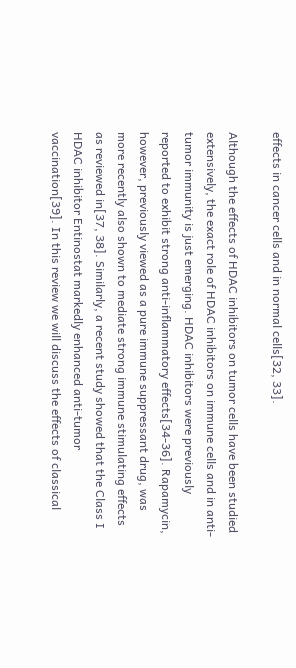effects in cancer cells and in normal cells[32, 33].

Although the effects of HDAC inhibitors on tumor cells have been studied extensively, the exact role of HDAC inhibitors on immune cells and in anti-tumor immunity is just emerging. HDAC inhibitors were previously reported to exhibit strong anti-inflammatory effects[34-36]. Rapamycin, however, previously viewed as a pure immune suppressant drug, was more recently also shown to mediate strong immune stimulating effects as reviewed in[37, 38]. Similarly, a recent study showed that the Class I HDAC inhibitor Entinostat markedly enhanced anti-tumor vaccination[39]. In this review we will discuss the effects of classical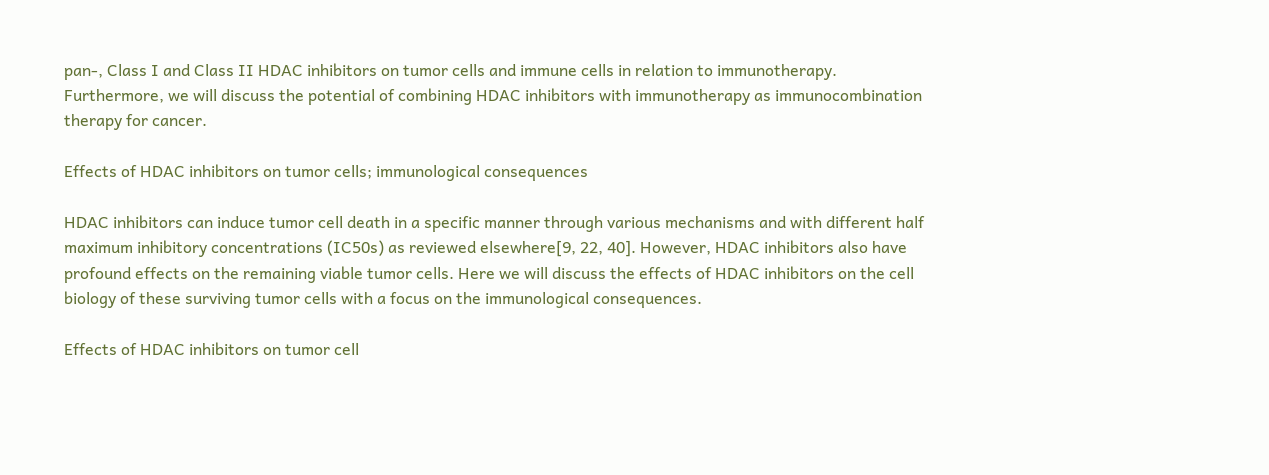pan-, Class I and Class II HDAC inhibitors on tumor cells and immune cells in relation to immunotherapy. Furthermore, we will discuss the potential of combining HDAC inhibitors with immunotherapy as immunocombination therapy for cancer.

Effects of HDAC inhibitors on tumor cells; immunological consequences

HDAC inhibitors can induce tumor cell death in a specific manner through various mechanisms and with different half maximum inhibitory concentrations (IC50s) as reviewed elsewhere[9, 22, 40]. However, HDAC inhibitors also have profound effects on the remaining viable tumor cells. Here we will discuss the effects of HDAC inhibitors on the cell biology of these surviving tumor cells with a focus on the immunological consequences.

Effects of HDAC inhibitors on tumor cell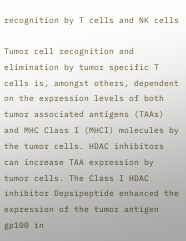recognition by T cells and NK cells

Tumor cell recognition and elimination by tumor specific T cells is, amongst others, dependent on the expression levels of both tumor associated antigens (TAAs) and MHC Class I (MHCI) molecules by the tumor cells. HDAC inhibitors can increase TAA expression by tumor cells. The Class I HDAC inhibitor Depsipeptide enhanced the expression of the tumor antigen gp100 in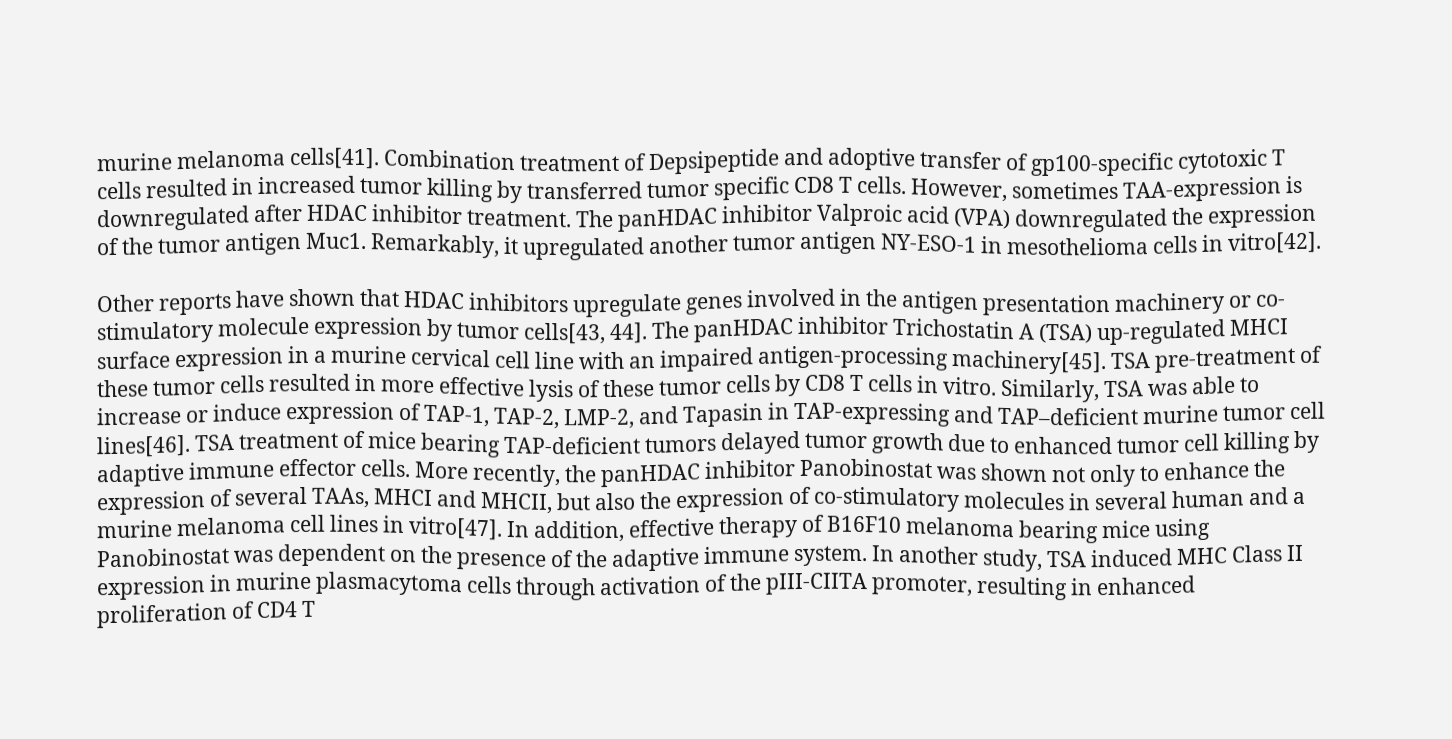murine melanoma cells[41]. Combination treatment of Depsipeptide and adoptive transfer of gp100-specific cytotoxic T cells resulted in increased tumor killing by transferred tumor specific CD8 T cells. However, sometimes TAA-expression is downregulated after HDAC inhibitor treatment. The panHDAC inhibitor Valproic acid (VPA) downregulated the expression of the tumor antigen Muc1. Remarkably, it upregulated another tumor antigen NY-ESO-1 in mesothelioma cells in vitro[42].

Other reports have shown that HDAC inhibitors upregulate genes involved in the antigen presentation machinery or co-stimulatory molecule expression by tumor cells[43, 44]. The panHDAC inhibitor Trichostatin A (TSA) up-regulated MHCI surface expression in a murine cervical cell line with an impaired antigen-processing machinery[45]. TSA pre-treatment of these tumor cells resulted in more effective lysis of these tumor cells by CD8 T cells in vitro. Similarly, TSA was able to increase or induce expression of TAP-1, TAP-2, LMP-2, and Tapasin in TAP-expressing and TAP–deficient murine tumor cell lines[46]. TSA treatment of mice bearing TAP-deficient tumors delayed tumor growth due to enhanced tumor cell killing by adaptive immune effector cells. More recently, the panHDAC inhibitor Panobinostat was shown not only to enhance the expression of several TAAs, MHCI and MHCII, but also the expression of co-stimulatory molecules in several human and a murine melanoma cell lines in vitro[47]. In addition, effective therapy of B16F10 melanoma bearing mice using Panobinostat was dependent on the presence of the adaptive immune system. In another study, TSA induced MHC Class II expression in murine plasmacytoma cells through activation of the pIII-CIITA promoter, resulting in enhanced proliferation of CD4 T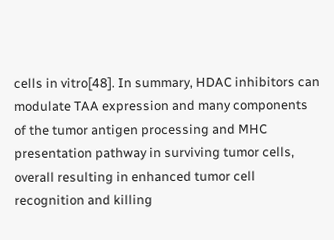cells in vitro[48]. In summary, HDAC inhibitors can modulate TAA expression and many components of the tumor antigen processing and MHC presentation pathway in surviving tumor cells, overall resulting in enhanced tumor cell recognition and killing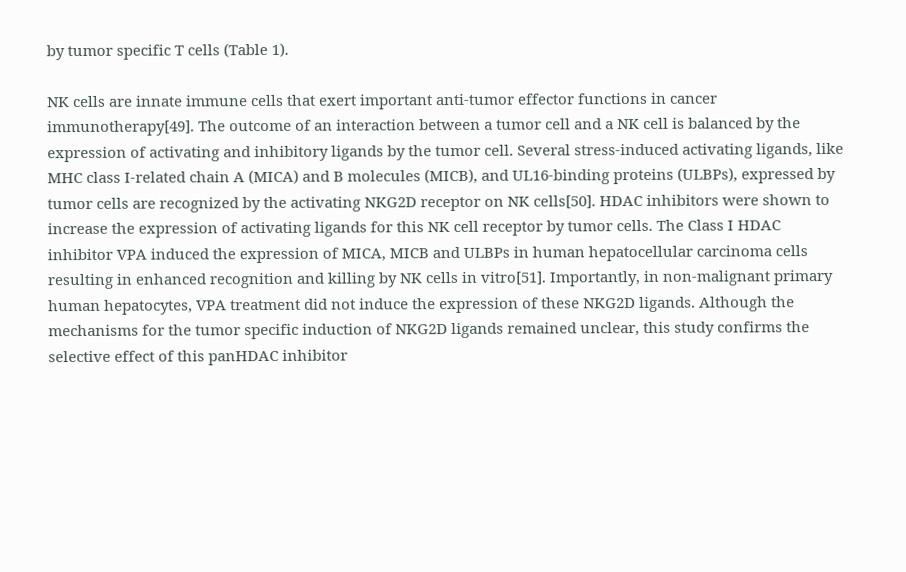by tumor specific T cells (Table 1).

NK cells are innate immune cells that exert important anti-tumor effector functions in cancer immunotherapy[49]. The outcome of an interaction between a tumor cell and a NK cell is balanced by the expression of activating and inhibitory ligands by the tumor cell. Several stress-induced activating ligands, like MHC class I-related chain A (MICA) and B molecules (MICB), and UL16-binding proteins (ULBPs), expressed by tumor cells are recognized by the activating NKG2D receptor on NK cells[50]. HDAC inhibitors were shown to increase the expression of activating ligands for this NK cell receptor by tumor cells. The Class I HDAC inhibitor VPA induced the expression of MICA, MICB and ULBPs in human hepatocellular carcinoma cells resulting in enhanced recognition and killing by NK cells in vitro[51]. Importantly, in non-malignant primary human hepatocytes, VPA treatment did not induce the expression of these NKG2D ligands. Although the mechanisms for the tumor specific induction of NKG2D ligands remained unclear, this study confirms the selective effect of this panHDAC inhibitor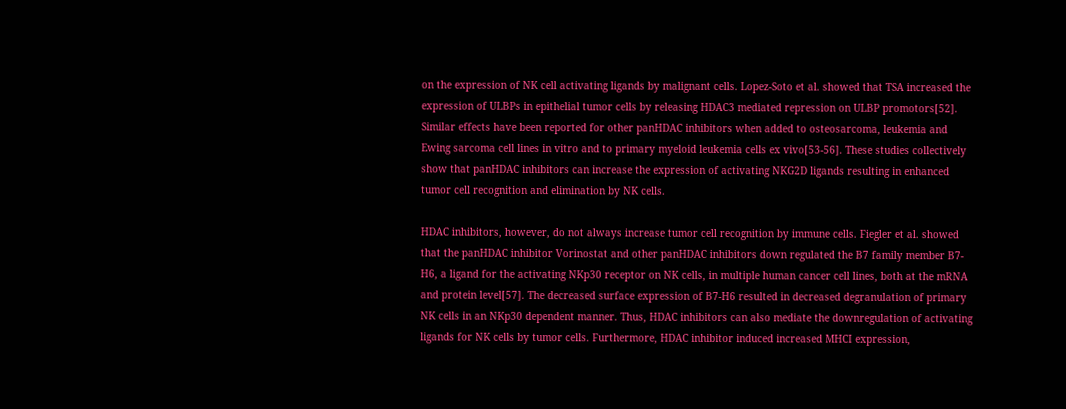on the expression of NK cell activating ligands by malignant cells. Lopez-Soto et al. showed that TSA increased the expression of ULBPs in epithelial tumor cells by releasing HDAC3 mediated repression on ULBP promotors[52]. Similar effects have been reported for other panHDAC inhibitors when added to osteosarcoma, leukemia and Ewing sarcoma cell lines in vitro and to primary myeloid leukemia cells ex vivo[53-56]. These studies collectively show that panHDAC inhibitors can increase the expression of activating NKG2D ligands resulting in enhanced tumor cell recognition and elimination by NK cells.

HDAC inhibitors, however, do not always increase tumor cell recognition by immune cells. Fiegler et al. showed that the panHDAC inhibitor Vorinostat and other panHDAC inhibitors down regulated the B7 family member B7-H6, a ligand for the activating NKp30 receptor on NK cells, in multiple human cancer cell lines, both at the mRNA and protein level[57]. The decreased surface expression of B7-H6 resulted in decreased degranulation of primary NK cells in an NKp30 dependent manner. Thus, HDAC inhibitors can also mediate the downregulation of activating ligands for NK cells by tumor cells. Furthermore, HDAC inhibitor induced increased MHCI expression,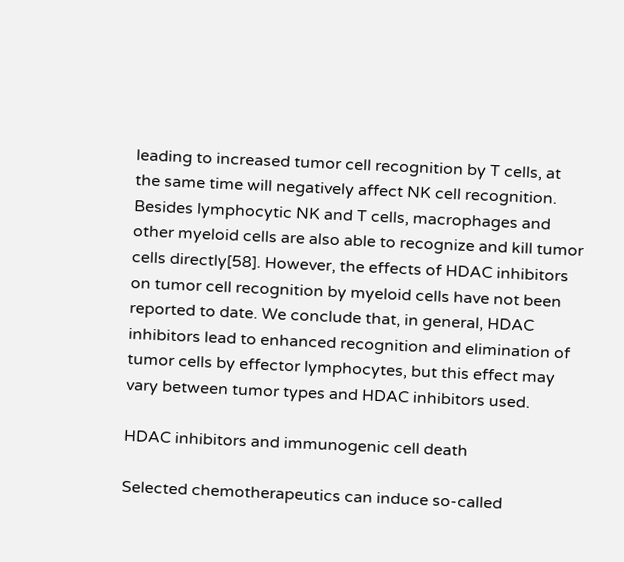leading to increased tumor cell recognition by T cells, at the same time will negatively affect NK cell recognition. Besides lymphocytic NK and T cells, macrophages and other myeloid cells are also able to recognize and kill tumor cells directly[58]. However, the effects of HDAC inhibitors on tumor cell recognition by myeloid cells have not been reported to date. We conclude that, in general, HDAC inhibitors lead to enhanced recognition and elimination of tumor cells by effector lymphocytes, but this effect may vary between tumor types and HDAC inhibitors used.

HDAC inhibitors and immunogenic cell death

Selected chemotherapeutics can induce so-called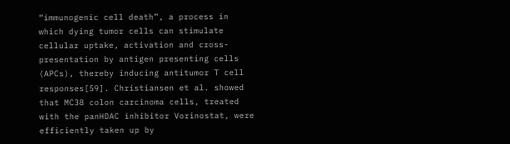“immunogenic cell death”, a process in which dying tumor cells can stimulate cellular uptake, activation and cross-presentation by antigen presenting cells (APCs), thereby inducing antitumor T cell responses[59]. Christiansen et al. showed that MC38 colon carcinoma cells, treated with the panHDAC inhibitor Vorinostat, were efficiently taken up by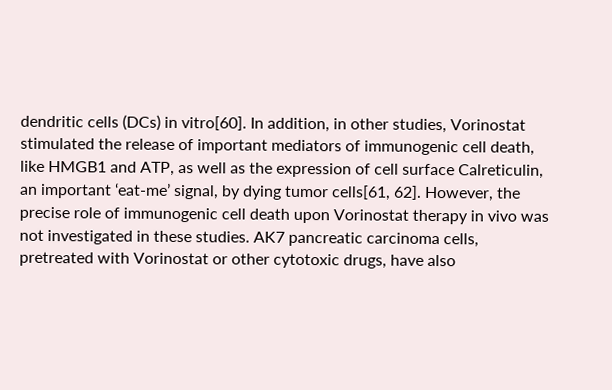dendritic cells (DCs) in vitro[60]. In addition, in other studies, Vorinostat stimulated the release of important mediators of immunogenic cell death, like HMGB1 and ATP, as well as the expression of cell surface Calreticulin, an important ‘eat-me’ signal, by dying tumor cells[61, 62]. However, the precise role of immunogenic cell death upon Vorinostat therapy in vivo was not investigated in these studies. AK7 pancreatic carcinoma cells, pretreated with Vorinostat or other cytotoxic drugs, have also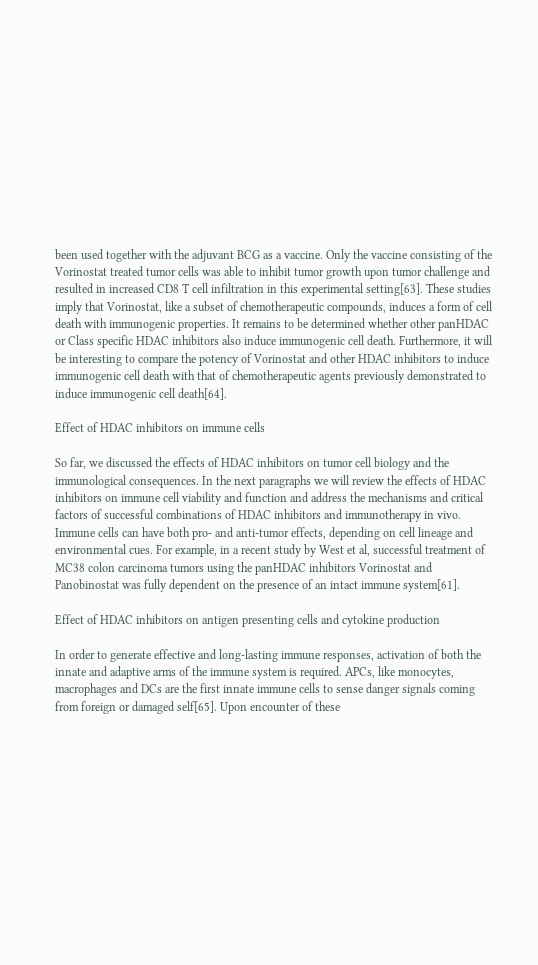been used together with the adjuvant BCG as a vaccine. Only the vaccine consisting of the Vorinostat treated tumor cells was able to inhibit tumor growth upon tumor challenge and resulted in increased CD8 T cell infiltration in this experimental setting[63]. These studies imply that Vorinostat, like a subset of chemotherapeutic compounds, induces a form of cell death with immunogenic properties. It remains to be determined whether other panHDAC or Class specific HDAC inhibitors also induce immunogenic cell death. Furthermore, it will be interesting to compare the potency of Vorinostat and other HDAC inhibitors to induce immunogenic cell death with that of chemotherapeutic agents previously demonstrated to induce immunogenic cell death[64].

Effect of HDAC inhibitors on immune cells

So far, we discussed the effects of HDAC inhibitors on tumor cell biology and the immunological consequences. In the next paragraphs we will review the effects of HDAC inhibitors on immune cell viability and function and address the mechanisms and critical factors of successful combinations of HDAC inhibitors and immunotherapy in vivo. Immune cells can have both pro- and anti-tumor effects, depending on cell lineage and environmental cues. For example, in a recent study by West et al, successful treatment of MC38 colon carcinoma tumors using the panHDAC inhibitors Vorinostat and Panobinostat was fully dependent on the presence of an intact immune system[61].

Effect of HDAC inhibitors on antigen presenting cells and cytokine production

In order to generate effective and long-lasting immune responses, activation of both the innate and adaptive arms of the immune system is required. APCs, like monocytes, macrophages and DCs are the first innate immune cells to sense danger signals coming from foreign or damaged self[65]. Upon encounter of these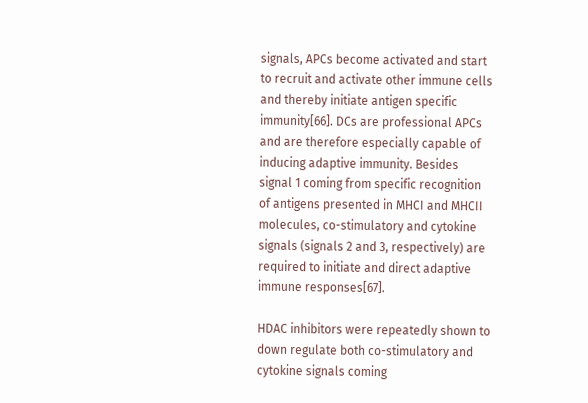signals, APCs become activated and start to recruit and activate other immune cells and thereby initiate antigen specific immunity[66]. DCs are professional APCs and are therefore especially capable of inducing adaptive immunity. Besides signal 1 coming from specific recognition of antigens presented in MHCI and MHCII molecules, co-stimulatory and cytokine signals (signals 2 and 3, respectively) are required to initiate and direct adaptive immune responses[67].

HDAC inhibitors were repeatedly shown to down regulate both co-stimulatory and cytokine signals coming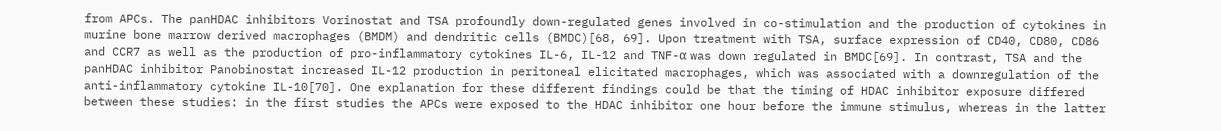from APCs. The panHDAC inhibitors Vorinostat and TSA profoundly down-regulated genes involved in co-stimulation and the production of cytokines in murine bone marrow derived macrophages (BMDM) and dendritic cells (BMDC)[68, 69]. Upon treatment with TSA, surface expression of CD40, CD80, CD86 and CCR7 as well as the production of pro-inflammatory cytokines IL-6, IL-12 and TNF-α was down regulated in BMDC[69]. In contrast, TSA and the panHDAC inhibitor Panobinostat increased IL-12 production in peritoneal elicitated macrophages, which was associated with a downregulation of the anti-inflammatory cytokine IL-10[70]. One explanation for these different findings could be that the timing of HDAC inhibitor exposure differed between these studies: in the first studies the APCs were exposed to the HDAC inhibitor one hour before the immune stimulus, whereas in the latter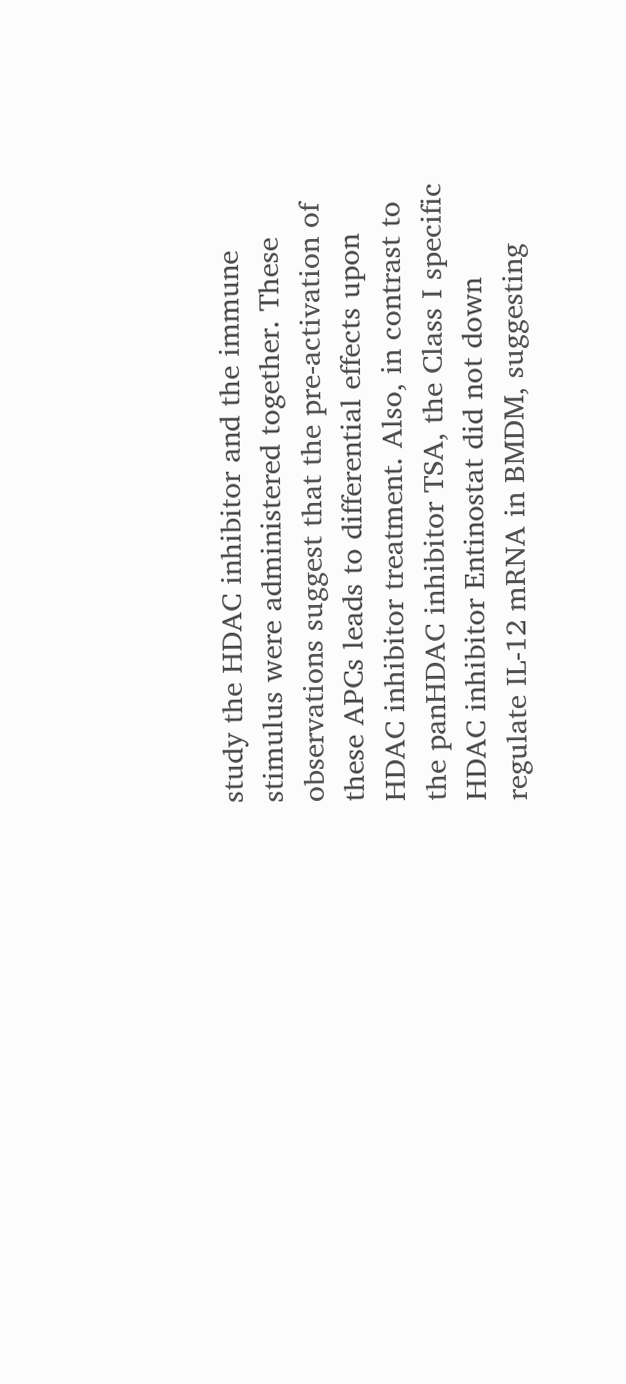study the HDAC inhibitor and the immune stimulus were administered together. These observations suggest that the pre-activation of these APCs leads to differential effects upon HDAC inhibitor treatment. Also, in contrast to the panHDAC inhibitor TSA, the Class I specific HDAC inhibitor Entinostat did not down regulate IL-12 mRNA in BMDM, suggesting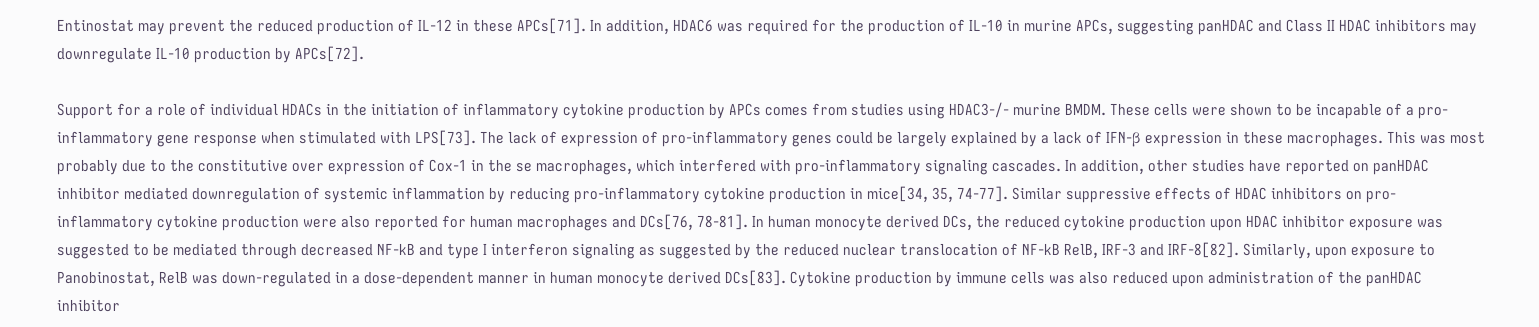Entinostat may prevent the reduced production of IL-12 in these APCs[71]. In addition, HDAC6 was required for the production of IL-10 in murine APCs, suggesting panHDAC and Class II HDAC inhibitors may downregulate IL-10 production by APCs[72].

Support for a role of individual HDACs in the initiation of inflammatory cytokine production by APCs comes from studies using HDAC3-/- murine BMDM. These cells were shown to be incapable of a pro-inflammatory gene response when stimulated with LPS[73]. The lack of expression of pro-inflammatory genes could be largely explained by a lack of IFN-β expression in these macrophages. This was most probably due to the constitutive over expression of Cox-1 in the se macrophages, which interfered with pro-inflammatory signaling cascades. In addition, other studies have reported on panHDAC inhibitor mediated downregulation of systemic inflammation by reducing pro-inflammatory cytokine production in mice[34, 35, 74-77]. Similar suppressive effects of HDAC inhibitors on pro-inflammatory cytokine production were also reported for human macrophages and DCs[76, 78-81]. In human monocyte derived DCs, the reduced cytokine production upon HDAC inhibitor exposure was suggested to be mediated through decreased NF-kB and type I interferon signaling as suggested by the reduced nuclear translocation of NF-kB RelB, IRF-3 and IRF-8[82]. Similarly, upon exposure to Panobinostat, RelB was down-regulated in a dose-dependent manner in human monocyte derived DCs[83]. Cytokine production by immune cells was also reduced upon administration of the panHDAC inhibitor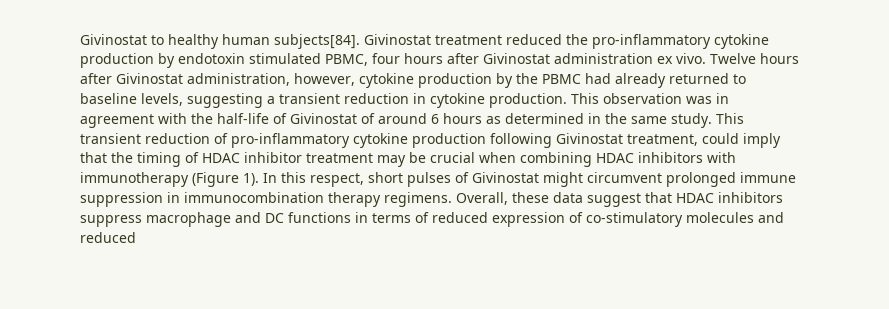Givinostat to healthy human subjects[84]. Givinostat treatment reduced the pro-inflammatory cytokine production by endotoxin stimulated PBMC, four hours after Givinostat administration ex vivo. Twelve hours after Givinostat administration, however, cytokine production by the PBMC had already returned to baseline levels, suggesting a transient reduction in cytokine production. This observation was in agreement with the half-life of Givinostat of around 6 hours as determined in the same study. This transient reduction of pro-inflammatory cytokine production following Givinostat treatment, could imply that the timing of HDAC inhibitor treatment may be crucial when combining HDAC inhibitors with immunotherapy (Figure 1). In this respect, short pulses of Givinostat might circumvent prolonged immune suppression in immunocombination therapy regimens. Overall, these data suggest that HDAC inhibitors suppress macrophage and DC functions in terms of reduced expression of co-stimulatory molecules and reduced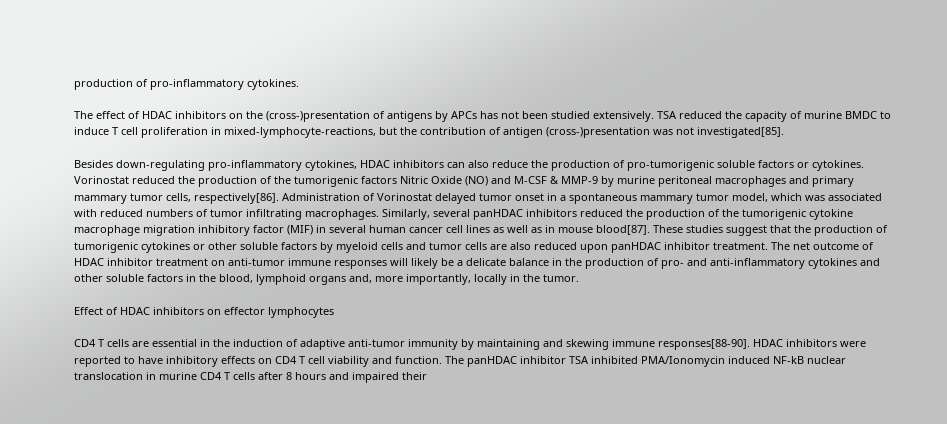production of pro-inflammatory cytokines.

The effect of HDAC inhibitors on the (cross-)presentation of antigens by APCs has not been studied extensively. TSA reduced the capacity of murine BMDC to induce T cell proliferation in mixed-lymphocyte-reactions, but the contribution of antigen (cross-)presentation was not investigated[85].

Besides down-regulating pro-inflammatory cytokines, HDAC inhibitors can also reduce the production of pro-tumorigenic soluble factors or cytokines. Vorinostat reduced the production of the tumorigenic factors Nitric Oxide (NO) and M-CSF & MMP-9 by murine peritoneal macrophages and primary mammary tumor cells, respectively[86]. Administration of Vorinostat delayed tumor onset in a spontaneous mammary tumor model, which was associated with reduced numbers of tumor infiltrating macrophages. Similarly, several panHDAC inhibitors reduced the production of the tumorigenic cytokine macrophage migration inhibitory factor (MIF) in several human cancer cell lines as well as in mouse blood[87]. These studies suggest that the production of tumorigenic cytokines or other soluble factors by myeloid cells and tumor cells are also reduced upon panHDAC inhibitor treatment. The net outcome of HDAC inhibitor treatment on anti-tumor immune responses will likely be a delicate balance in the production of pro- and anti-inflammatory cytokines and other soluble factors in the blood, lymphoid organs and, more importantly, locally in the tumor.

Effect of HDAC inhibitors on effector lymphocytes

CD4 T cells are essential in the induction of adaptive anti-tumor immunity by maintaining and skewing immune responses[88-90]. HDAC inhibitors were reported to have inhibitory effects on CD4 T cell viability and function. The panHDAC inhibitor TSA inhibited PMA/Ionomycin induced NF-kB nuclear translocation in murine CD4 T cells after 8 hours and impaired their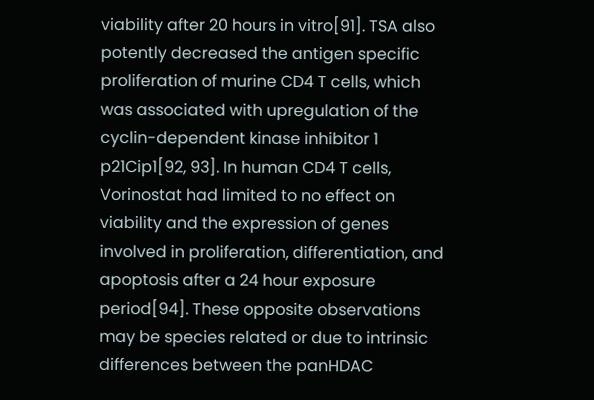viability after 20 hours in vitro[91]. TSA also potently decreased the antigen specific proliferation of murine CD4 T cells, which was associated with upregulation of the cyclin-dependent kinase inhibitor 1 p21Cip1[92, 93]. In human CD4 T cells, Vorinostat had limited to no effect on viability and the expression of genes involved in proliferation, differentiation, and apoptosis after a 24 hour exposure period[94]. These opposite observations may be species related or due to intrinsic differences between the panHDAC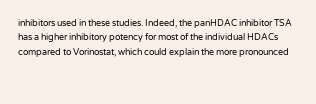inhibitors used in these studies. Indeed, the panHDAC inhibitor TSA has a higher inhibitory potency for most of the individual HDACs compared to Vorinostat, which could explain the more pronounced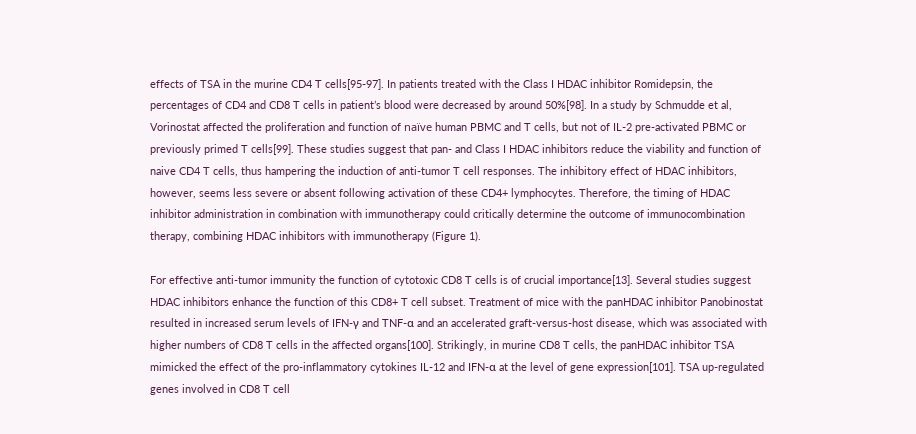effects of TSA in the murine CD4 T cells[95-97]. In patients treated with the Class I HDAC inhibitor Romidepsin, the percentages of CD4 and CD8 T cells in patient’s blood were decreased by around 50%[98]. In a study by Schmudde et al, Vorinostat affected the proliferation and function of naïve human PBMC and T cells, but not of IL-2 pre-activated PBMC or previously primed T cells[99]. These studies suggest that pan- and Class I HDAC inhibitors reduce the viability and function of naive CD4 T cells, thus hampering the induction of anti-tumor T cell responses. The inhibitory effect of HDAC inhibitors, however, seems less severe or absent following activation of these CD4+ lymphocytes. Therefore, the timing of HDAC inhibitor administration in combination with immunotherapy could critically determine the outcome of immunocombination therapy, combining HDAC inhibitors with immunotherapy (Figure 1).

For effective anti-tumor immunity the function of cytotoxic CD8 T cells is of crucial importance[13]. Several studies suggest HDAC inhibitors enhance the function of this CD8+ T cell subset. Treatment of mice with the panHDAC inhibitor Panobinostat resulted in increased serum levels of IFN-γ and TNF-α and an accelerated graft-versus-host disease, which was associated with higher numbers of CD8 T cells in the affected organs[100]. Strikingly, in murine CD8 T cells, the panHDAC inhibitor TSA mimicked the effect of the pro-inflammatory cytokines IL-12 and IFN-α at the level of gene expression[101]. TSA up-regulated genes involved in CD8 T cell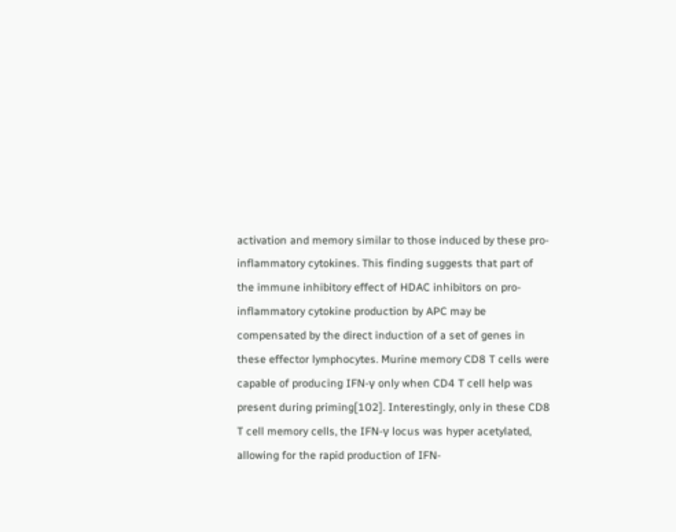activation and memory similar to those induced by these pro-inflammatory cytokines. This finding suggests that part of the immune inhibitory effect of HDAC inhibitors on pro-inflammatory cytokine production by APC may be compensated by the direct induction of a set of genes in these effector lymphocytes. Murine memory CD8 T cells were capable of producing IFN-γ only when CD4 T cell help was present during priming[102]. Interestingly, only in these CD8 T cell memory cells, the IFN-γ locus was hyper acetylated, allowing for the rapid production of IFN-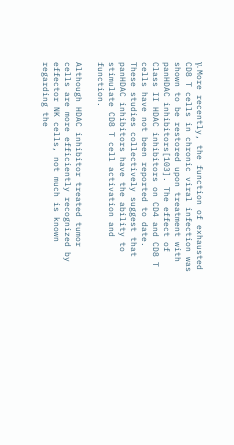γ. More recently, the function of exhausted CD8 T cells in chronic viral infection was shown to be restored upon treatment with panHDAC inhibitors[103]. The effect of Class II HDAC inhibitors on CD4 and CD8 T cells have not been reported to date. These studies collectively suggest that panHDAC inhibitors have the ability to stimulate CD8 T cell activation and function.

Although HDAC inhibitor treated tumor cells are more efficiently recognized by effector NK cells, not much is known regarding the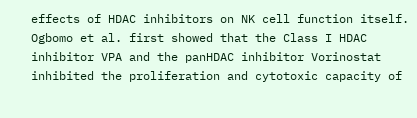effects of HDAC inhibitors on NK cell function itself. Ogbomo et al. first showed that the Class I HDAC inhibitor VPA and the panHDAC inhibitor Vorinostat inhibited the proliferation and cytotoxic capacity of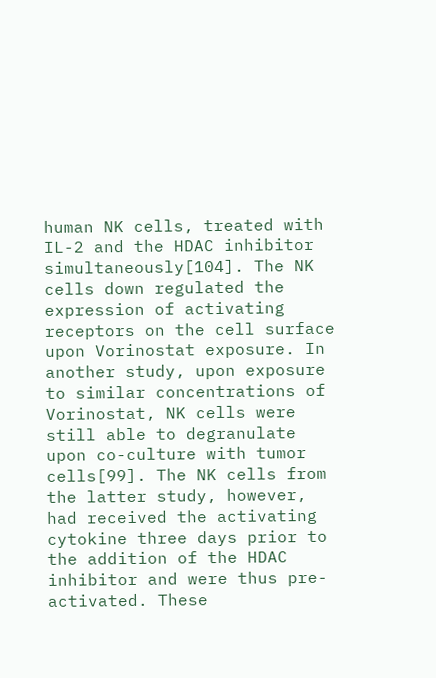human NK cells, treated with IL-2 and the HDAC inhibitor simultaneously[104]. The NK cells down regulated the expression of activating receptors on the cell surface upon Vorinostat exposure. In another study, upon exposure to similar concentrations of Vorinostat, NK cells were still able to degranulate upon co-culture with tumor cells[99]. The NK cells from the latter study, however, had received the activating cytokine three days prior to the addition of the HDAC inhibitor and were thus pre-activated. These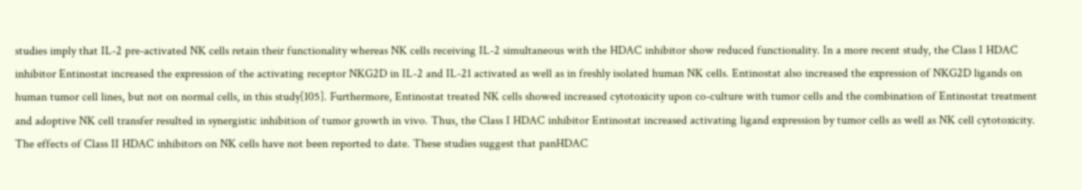studies imply that IL-2 pre-activated NK cells retain their functionality whereas NK cells receiving IL-2 simultaneous with the HDAC inhibitor show reduced functionality. In a more recent study, the Class I HDAC inhibitor Entinostat increased the expression of the activating receptor NKG2D in IL-2 and IL-21 activated as well as in freshly isolated human NK cells. Entinostat also increased the expression of NKG2D ligands on human tumor cell lines, but not on normal cells, in this study[105]. Furthermore, Entinostat treated NK cells showed increased cytotoxicity upon co-culture with tumor cells and the combination of Entinostat treatment and adoptive NK cell transfer resulted in synergistic inhibition of tumor growth in vivo. Thus, the Class I HDAC inhibitor Entinostat increased activating ligand expression by tumor cells as well as NK cell cytotoxicity. The effects of Class II HDAC inhibitors on NK cells have not been reported to date. These studies suggest that panHDAC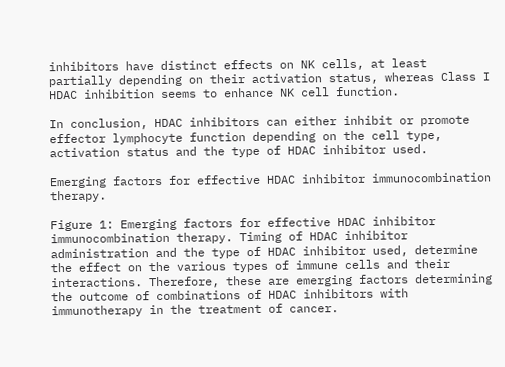inhibitors have distinct effects on NK cells, at least partially depending on their activation status, whereas Class I HDAC inhibition seems to enhance NK cell function.

In conclusion, HDAC inhibitors can either inhibit or promote effector lymphocyte function depending on the cell type, activation status and the type of HDAC inhibitor used.

Emerging factors for effective HDAC inhibitor immunocombination therapy.

Figure 1: Emerging factors for effective HDAC inhibitor immunocombination therapy. Timing of HDAC inhibitor administration and the type of HDAC inhibitor used, determine the effect on the various types of immune cells and their interactions. Therefore, these are emerging factors determining the outcome of combinations of HDAC inhibitors with immunotherapy in the treatment of cancer.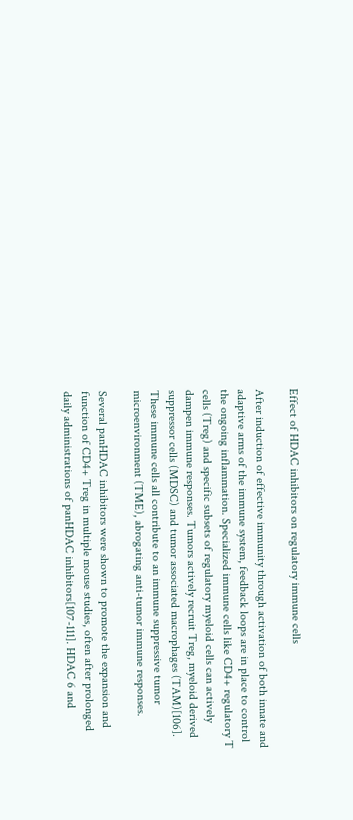Effect of HDAC inhibitors on regulatory immune cells

After induction of effective immunity through activation of both innate and adaptive arms of the immune system, feedback loops are in place to control the ongoing inflammation. Specialized immune cells like CD4+ regulatory T cells (Treg) and specific subsets of regulatory myeloid cells can actively dampen immune responses. Tumors actively recruit Treg, myeloid derived suppressor cells (MDSC) and tumor associated macrophages (TAM)[106]. These immune cells all contribute to an immune suppressive tumor microenvironment (TME), abrogating anti-tumor immune responses.

Several panHDAC inhibitors were shown to promote the expansion and function of CD4+ Treg in multiple mouse studies, often after prolonged daily administrations of panHDAC inhibitors[107-111]. HDAC 6 and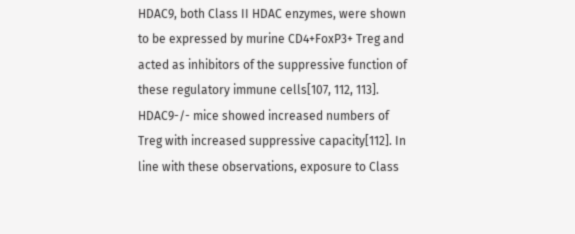HDAC9, both Class II HDAC enzymes, were shown to be expressed by murine CD4+FoxP3+ Treg and acted as inhibitors of the suppressive function of these regulatory immune cells[107, 112, 113]. HDAC9-/- mice showed increased numbers of Treg with increased suppressive capacity[112]. In line with these observations, exposure to Class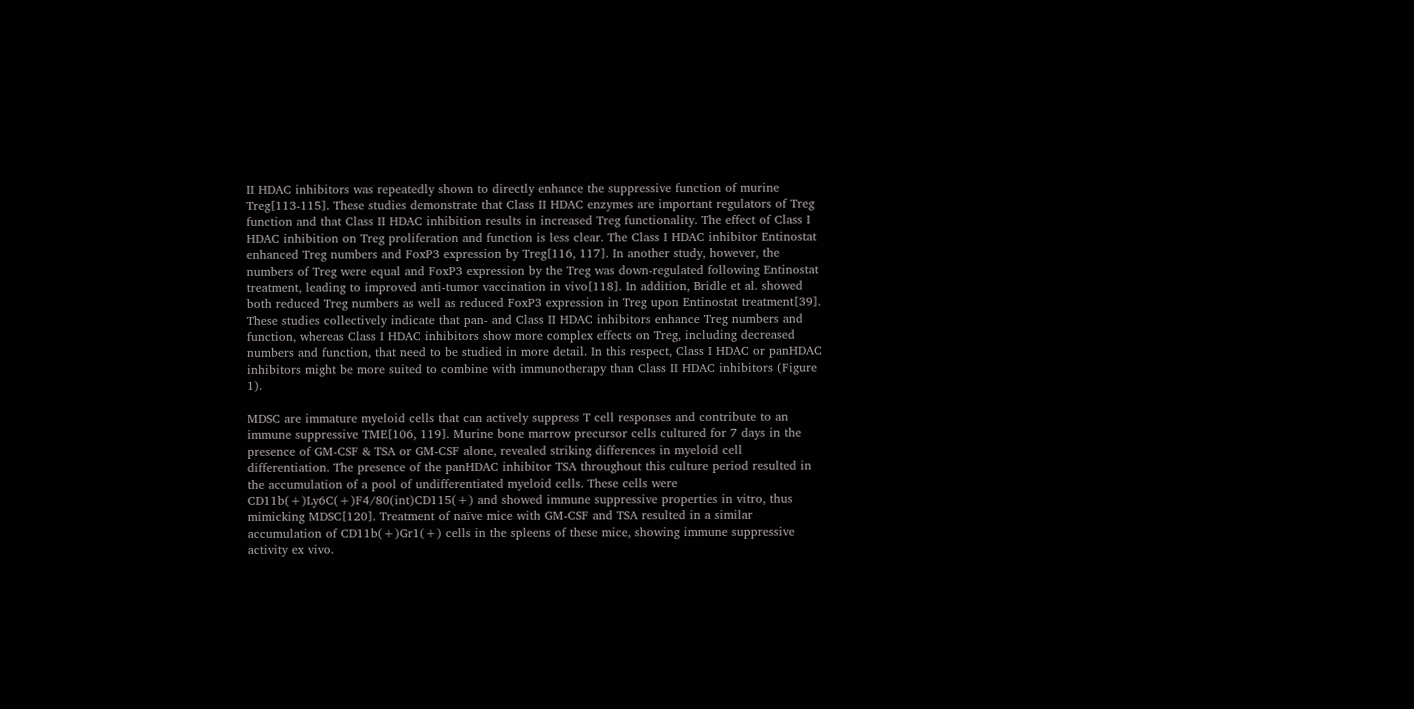II HDAC inhibitors was repeatedly shown to directly enhance the suppressive function of murine Treg[113-115]. These studies demonstrate that Class II HDAC enzymes are important regulators of Treg function and that Class II HDAC inhibition results in increased Treg functionality. The effect of Class I HDAC inhibition on Treg proliferation and function is less clear. The Class I HDAC inhibitor Entinostat enhanced Treg numbers and FoxP3 expression by Treg[116, 117]. In another study, however, the numbers of Treg were equal and FoxP3 expression by the Treg was down-regulated following Entinostat treatment, leading to improved anti-tumor vaccination in vivo[118]. In addition, Bridle et al. showed both reduced Treg numbers as well as reduced FoxP3 expression in Treg upon Entinostat treatment[39]. These studies collectively indicate that pan- and Class II HDAC inhibitors enhance Treg numbers and function, whereas Class I HDAC inhibitors show more complex effects on Treg, including decreased numbers and function, that need to be studied in more detail. In this respect, Class I HDAC or panHDAC inhibitors might be more suited to combine with immunotherapy than Class II HDAC inhibitors (Figure 1).

MDSC are immature myeloid cells that can actively suppress T cell responses and contribute to an immune suppressive TME[106, 119]. Murine bone marrow precursor cells cultured for 7 days in the presence of GM-CSF & TSA or GM-CSF alone, revealed striking differences in myeloid cell differentiation. The presence of the panHDAC inhibitor TSA throughout this culture period resulted in the accumulation of a pool of undifferentiated myeloid cells. These cells were CD11b(+)Ly6C(+)F4/80(int)CD115(+) and showed immune suppressive properties in vitro, thus mimicking MDSC[120]. Treatment of naïve mice with GM-CSF and TSA resulted in a similar accumulation of CD11b(+)Gr1(+) cells in the spleens of these mice, showing immune suppressive activity ex vivo.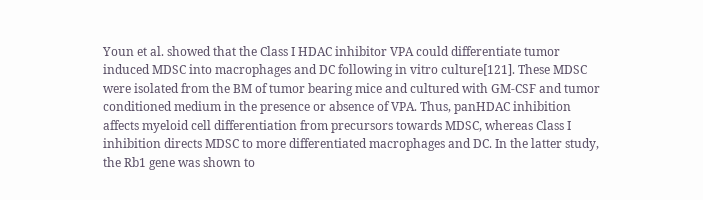Youn et al. showed that the Class I HDAC inhibitor VPA could differentiate tumor induced MDSC into macrophages and DC following in vitro culture[121]. These MDSC were isolated from the BM of tumor bearing mice and cultured with GM-CSF and tumor conditioned medium in the presence or absence of VPA. Thus, panHDAC inhibition affects myeloid cell differentiation from precursors towards MDSC, whereas Class I inhibition directs MDSC to more differentiated macrophages and DC. In the latter study, the Rb1 gene was shown to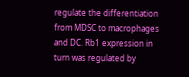regulate the differentiation from MDSC to macrophages and DC. Rb1 expression in turn was regulated by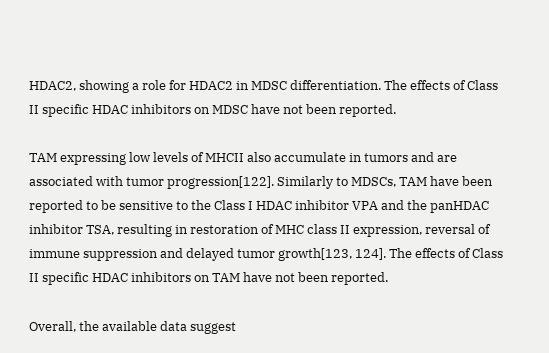HDAC2, showing a role for HDAC2 in MDSC differentiation. The effects of Class II specific HDAC inhibitors on MDSC have not been reported.

TAM expressing low levels of MHCII also accumulate in tumors and are associated with tumor progression[122]. Similarly to MDSCs, TAM have been reported to be sensitive to the Class I HDAC inhibitor VPA and the panHDAC inhibitor TSA, resulting in restoration of MHC class II expression, reversal of immune suppression and delayed tumor growth[123, 124]. The effects of Class II specific HDAC inhibitors on TAM have not been reported.

Overall, the available data suggest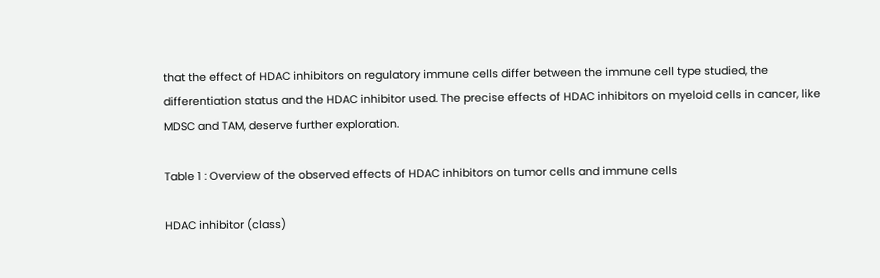that the effect of HDAC inhibitors on regulatory immune cells differ between the immune cell type studied, the differentiation status and the HDAC inhibitor used. The precise effects of HDAC inhibitors on myeloid cells in cancer, like MDSC and TAM, deserve further exploration.

Table 1 : Overview of the observed effects of HDAC inhibitors on tumor cells and immune cells

HDAC inhibitor (class)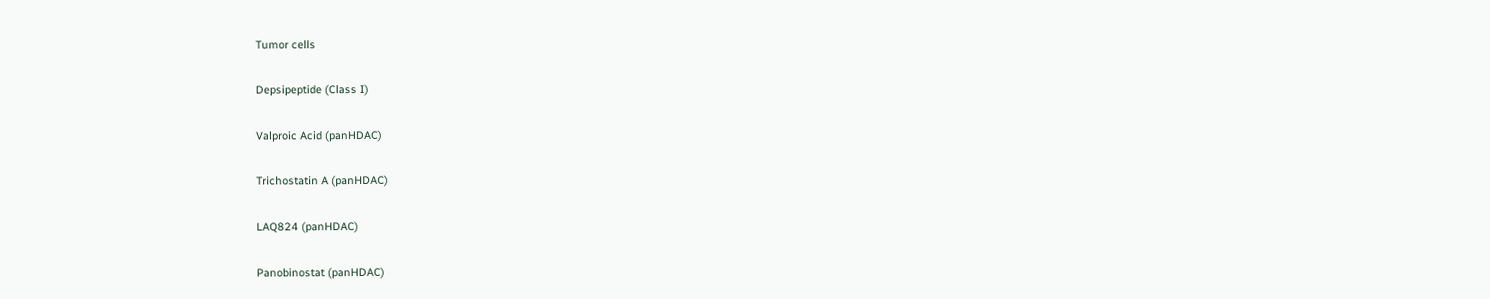Tumor cells

Depsipeptide (Class I)

Valproic Acid (panHDAC)

Trichostatin A (panHDAC)

LAQ824 (panHDAC)

Panobinostat (panHDAC)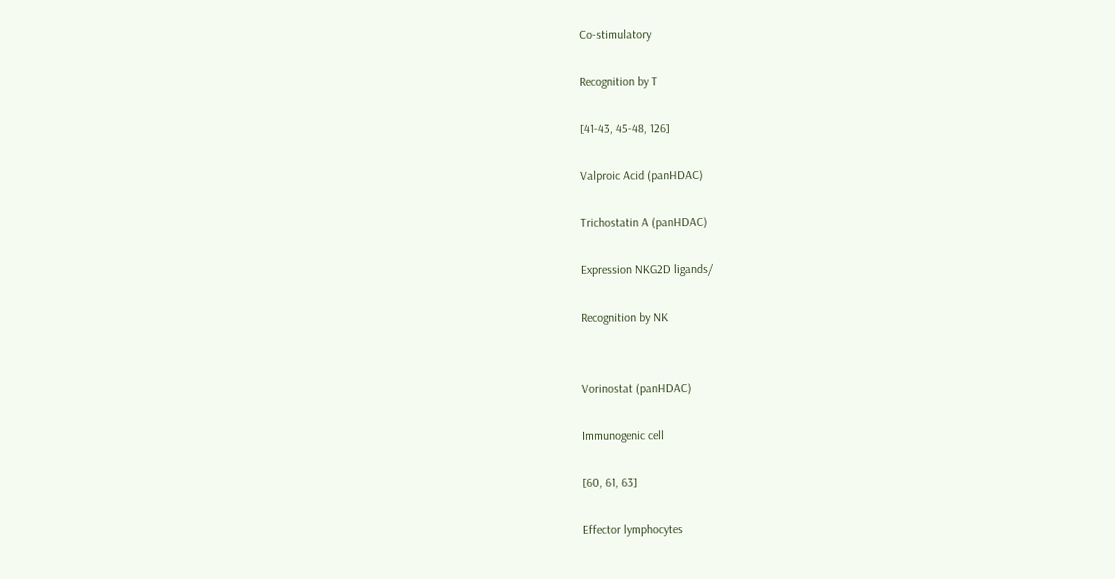Co-stimulatory

Recognition by T

[41-43, 45-48, 126]

Valproic Acid (panHDAC)

Trichostatin A (panHDAC)

Expression NKG2D ligands/

Recognition by NK


Vorinostat (panHDAC)

Immunogenic cell

[60, 61, 63]

Effector lymphocytes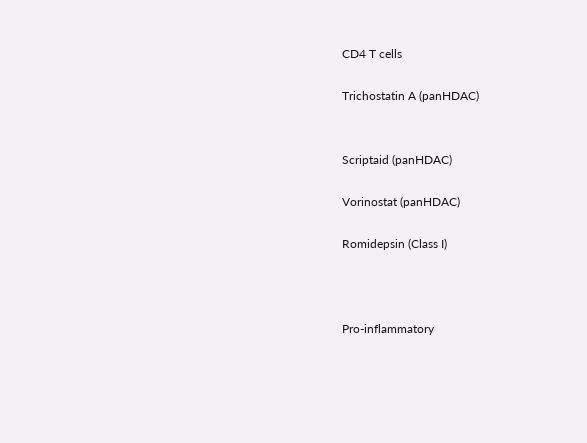CD4 T cells

Trichostatin A (panHDAC)


Scriptaid (panHDAC)

Vorinostat (panHDAC)

Romidepsin (Class I)



Pro-inflammatory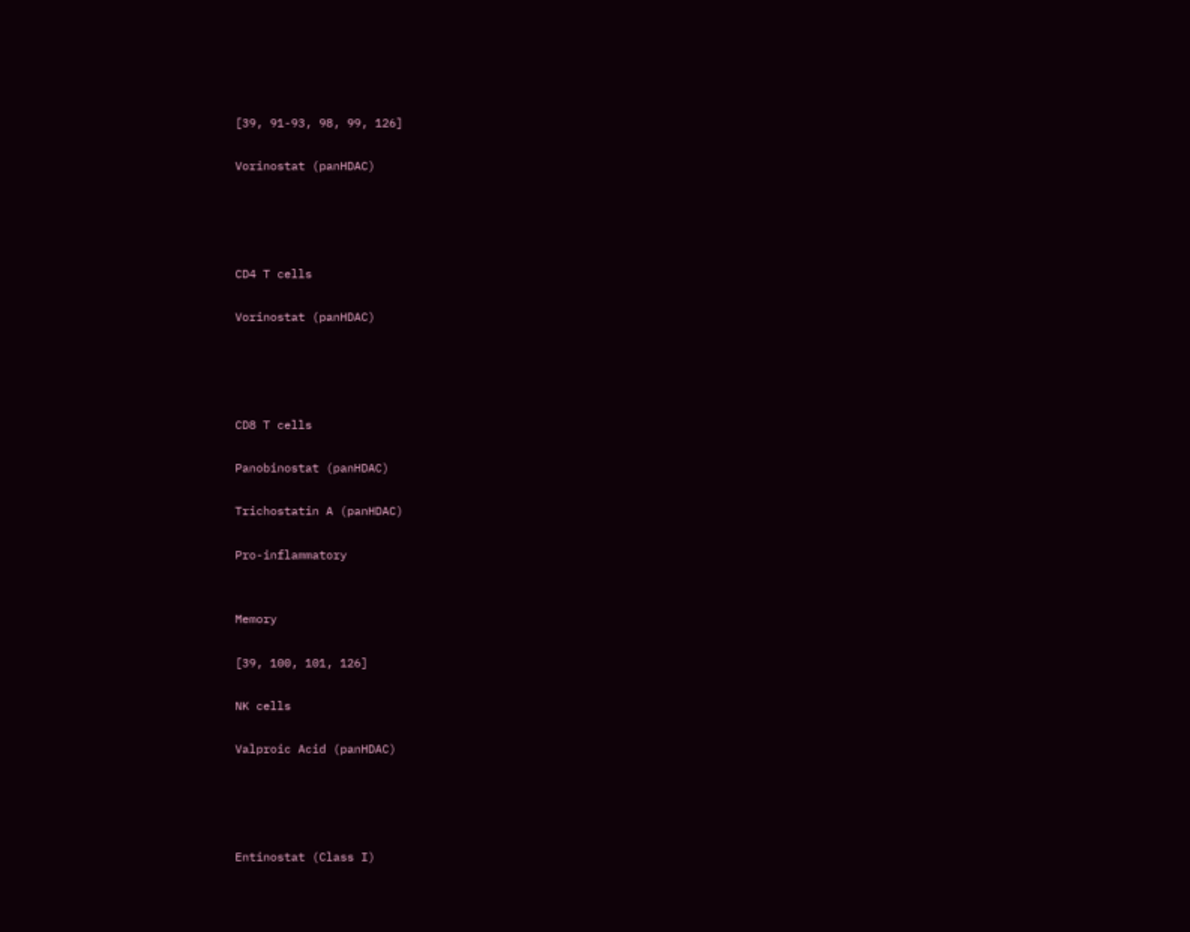[39, 91-93, 98, 99, 126]

Vorinostat (panHDAC)




CD4 T cells

Vorinostat (panHDAC)




CD8 T cells

Panobinostat (panHDAC)

Trichostatin A (panHDAC)

Pro-inflammatory


Memory

[39, 100, 101, 126]

NK cells

Valproic Acid (panHDAC)




Entinostat (Class I)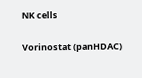NK cells

Vorinostat (panHDAC)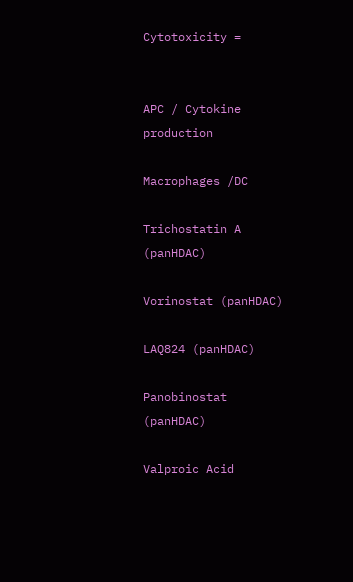Cytotoxicity =


APC / Cytokine production

Macrophages /DC

Trichostatin A (panHDAC)

Vorinostat (panHDAC)

LAQ824 (panHDAC)

Panobinostat (panHDAC)

Valproic Acid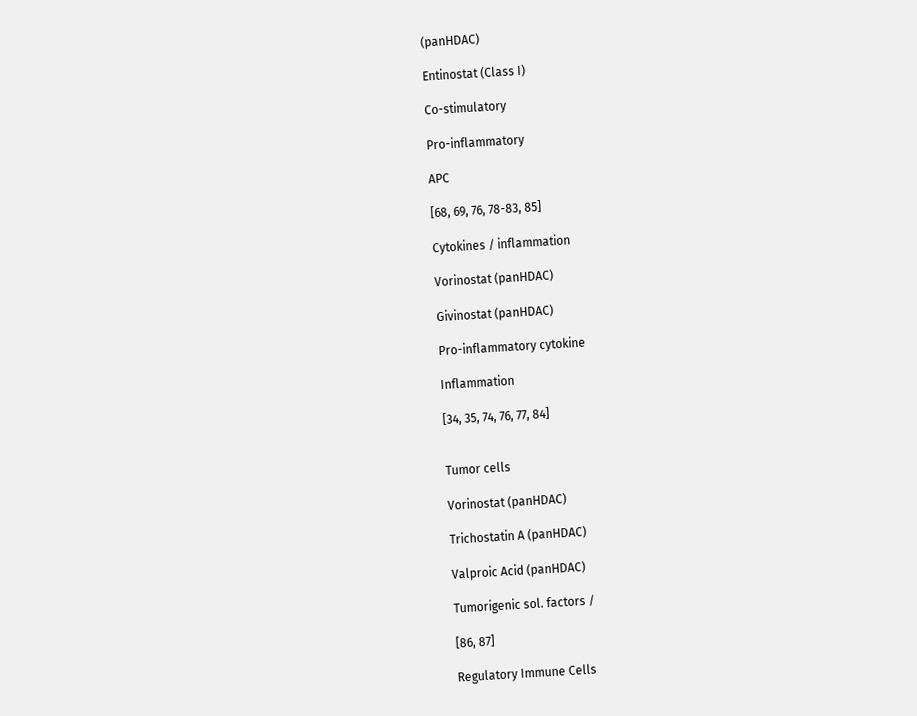(panHDAC)

Entinostat (Class I)

Co-stimulatory

Pro-inflammatory

APC

[68, 69, 76, 78-83, 85]

Cytokines / inflammation

Vorinostat (panHDAC)

Givinostat (panHDAC)

Pro-inflammatory cytokine

Inflammation

[34, 35, 74, 76, 77, 84]


Tumor cells

Vorinostat (panHDAC)

Trichostatin A (panHDAC)

Valproic Acid (panHDAC)

Tumorigenic sol. factors /

[86, 87]

Regulatory Immune Cells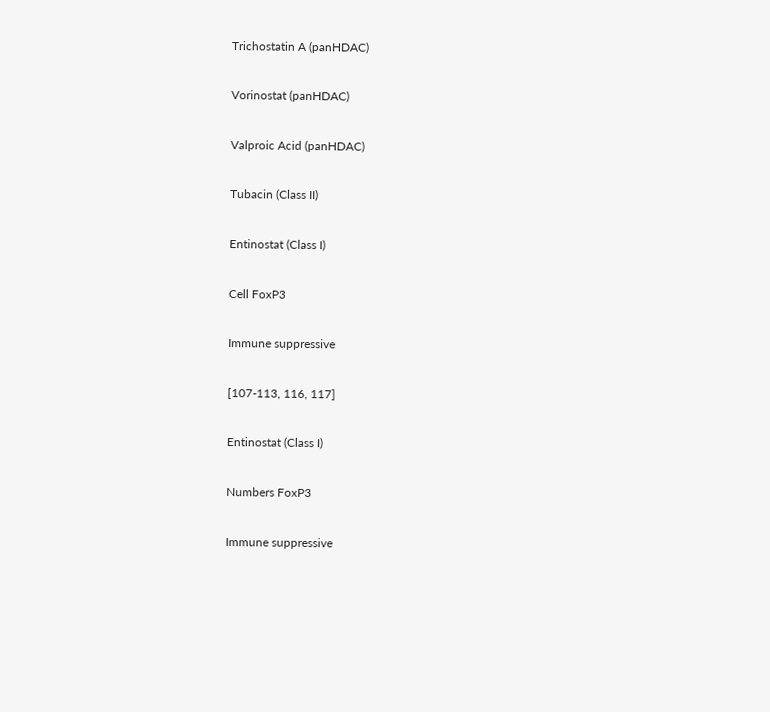Trichostatin A (panHDAC)

Vorinostat (panHDAC)

Valproic Acid (panHDAC)

Tubacin (Class II)

Entinostat (Class I)

Cell FoxP3

Immune suppressive

[107-113, 116, 117]

Entinostat (Class I)

Numbers FoxP3

Immune suppressive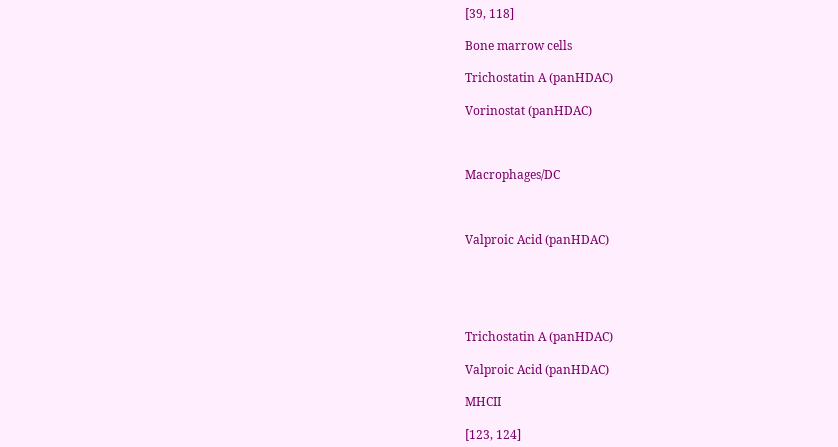[39, 118]

Bone marrow cells

Trichostatin A (panHDAC)

Vorinostat (panHDAC)



Macrophages/DC



Valproic Acid (panHDAC)





Trichostatin A (panHDAC)

Valproic Acid (panHDAC)

MHCII

[123, 124]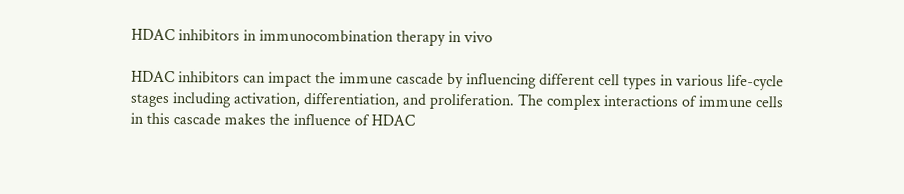HDAC inhibitors in immunocombination therapy in vivo

HDAC inhibitors can impact the immune cascade by influencing different cell types in various life-cycle stages including activation, differentiation, and proliferation. The complex interactions of immune cells in this cascade makes the influence of HDAC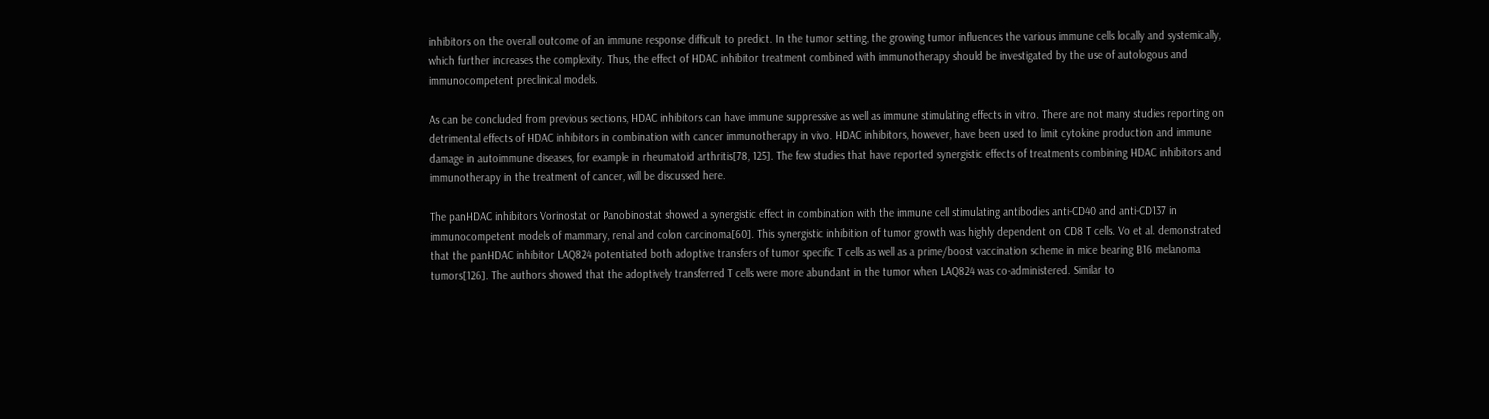inhibitors on the overall outcome of an immune response difficult to predict. In the tumor setting, the growing tumor influences the various immune cells locally and systemically, which further increases the complexity. Thus, the effect of HDAC inhibitor treatment combined with immunotherapy should be investigated by the use of autologous and immunocompetent preclinical models.

As can be concluded from previous sections, HDAC inhibitors can have immune suppressive as well as immune stimulating effects in vitro. There are not many studies reporting on detrimental effects of HDAC inhibitors in combination with cancer immunotherapy in vivo. HDAC inhibitors, however, have been used to limit cytokine production and immune damage in autoimmune diseases, for example in rheumatoid arthritis[78, 125]. The few studies that have reported synergistic effects of treatments combining HDAC inhibitors and immunotherapy in the treatment of cancer, will be discussed here.

The panHDAC inhibitors Vorinostat or Panobinostat showed a synergistic effect in combination with the immune cell stimulating antibodies anti-CD40 and anti-CD137 in immunocompetent models of mammary, renal and colon carcinoma[60]. This synergistic inhibition of tumor growth was highly dependent on CD8 T cells. Vo et al. demonstrated that the panHDAC inhibitor LAQ824 potentiated both adoptive transfers of tumor specific T cells as well as a prime/boost vaccination scheme in mice bearing B16 melanoma tumors[126]. The authors showed that the adoptively transferred T cells were more abundant in the tumor when LAQ824 was co-administered. Similar to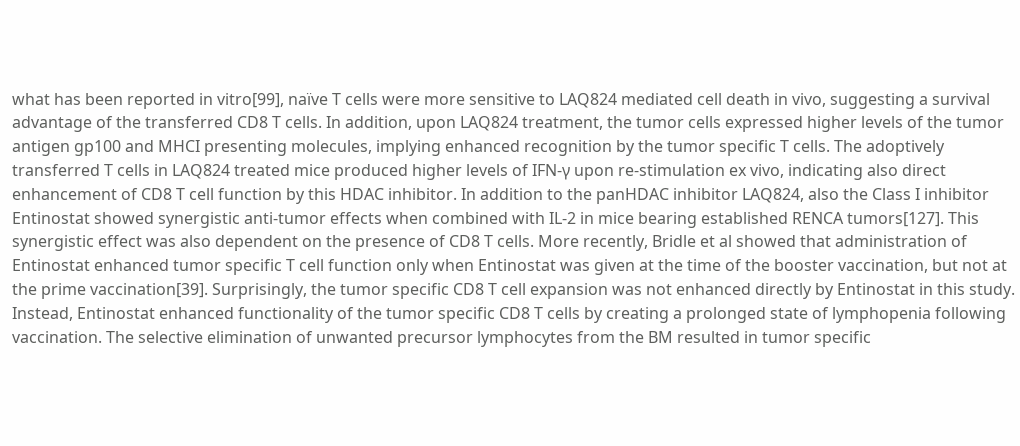what has been reported in vitro[99], naïve T cells were more sensitive to LAQ824 mediated cell death in vivo, suggesting a survival advantage of the transferred CD8 T cells. In addition, upon LAQ824 treatment, the tumor cells expressed higher levels of the tumor antigen gp100 and MHCI presenting molecules, implying enhanced recognition by the tumor specific T cells. The adoptively transferred T cells in LAQ824 treated mice produced higher levels of IFN-γ upon re-stimulation ex vivo, indicating also direct enhancement of CD8 T cell function by this HDAC inhibitor. In addition to the panHDAC inhibitor LAQ824, also the Class I inhibitor Entinostat showed synergistic anti-tumor effects when combined with IL-2 in mice bearing established RENCA tumors[127]. This synergistic effect was also dependent on the presence of CD8 T cells. More recently, Bridle et al showed that administration of Entinostat enhanced tumor specific T cell function only when Entinostat was given at the time of the booster vaccination, but not at the prime vaccination[39]. Surprisingly, the tumor specific CD8 T cell expansion was not enhanced directly by Entinostat in this study. Instead, Entinostat enhanced functionality of the tumor specific CD8 T cells by creating a prolonged state of lymphopenia following vaccination. The selective elimination of unwanted precursor lymphocytes from the BM resulted in tumor specific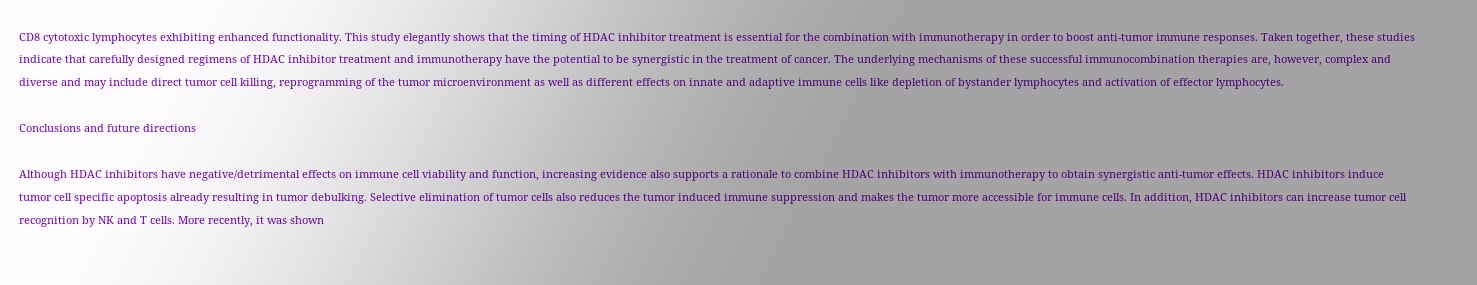CD8 cytotoxic lymphocytes exhibiting enhanced functionality. This study elegantly shows that the timing of HDAC inhibitor treatment is essential for the combination with immunotherapy in order to boost anti-tumor immune responses. Taken together, these studies indicate that carefully designed regimens of HDAC inhibitor treatment and immunotherapy have the potential to be synergistic in the treatment of cancer. The underlying mechanisms of these successful immunocombination therapies are, however, complex and diverse and may include direct tumor cell killing, reprogramming of the tumor microenvironment as well as different effects on innate and adaptive immune cells like depletion of bystander lymphocytes and activation of effector lymphocytes.

Conclusions and future directions

Although HDAC inhibitors have negative/detrimental effects on immune cell viability and function, increasing evidence also supports a rationale to combine HDAC inhibitors with immunotherapy to obtain synergistic anti-tumor effects. HDAC inhibitors induce tumor cell specific apoptosis already resulting in tumor debulking. Selective elimination of tumor cells also reduces the tumor induced immune suppression and makes the tumor more accessible for immune cells. In addition, HDAC inhibitors can increase tumor cell recognition by NK and T cells. More recently, it was shown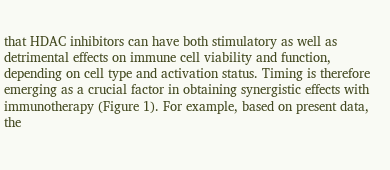that HDAC inhibitors can have both stimulatory as well as detrimental effects on immune cell viability and function, depending on cell type and activation status. Timing is therefore emerging as a crucial factor in obtaining synergistic effects with immunotherapy (Figure 1). For example, based on present data, the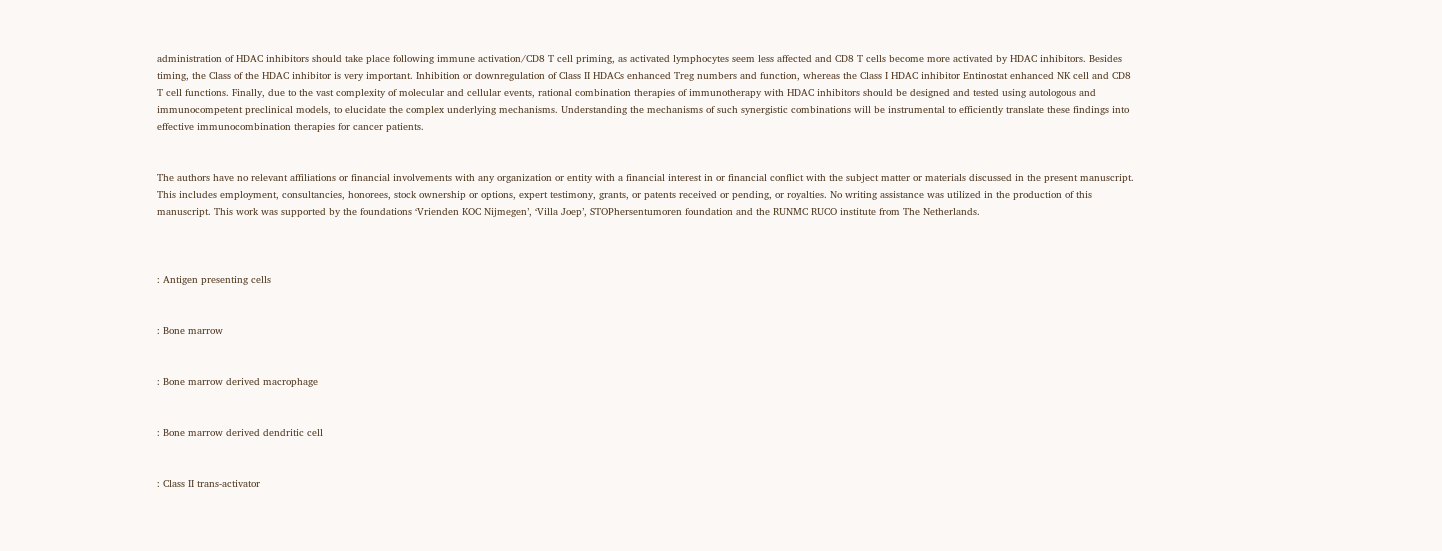administration of HDAC inhibitors should take place following immune activation/CD8 T cell priming, as activated lymphocytes seem less affected and CD8 T cells become more activated by HDAC inhibitors. Besides timing, the Class of the HDAC inhibitor is very important. Inhibition or downregulation of Class II HDACs enhanced Treg numbers and function, whereas the Class I HDAC inhibitor Entinostat enhanced NK cell and CD8 T cell functions. Finally, due to the vast complexity of molecular and cellular events, rational combination therapies of immunotherapy with HDAC inhibitors should be designed and tested using autologous and immunocompetent preclinical models, to elucidate the complex underlying mechanisms. Understanding the mechanisms of such synergistic combinations will be instrumental to efficiently translate these findings into effective immunocombination therapies for cancer patients.


The authors have no relevant affiliations or financial involvements with any organization or entity with a financial interest in or financial conflict with the subject matter or materials discussed in the present manuscript. This includes employment, consultancies, honorees, stock ownership or options, expert testimony, grants, or patents received or pending, or royalties. No writing assistance was utilized in the production of this manuscript. This work was supported by the foundations ‘Vrienden KOC Nijmegen’, ‘Villa Joep’, STOPhersentumoren foundation and the RUNMC RUCO institute from The Netherlands.



: Antigen presenting cells


: Bone marrow


: Bone marrow derived macrophage


: Bone marrow derived dendritic cell


: Class II trans-activator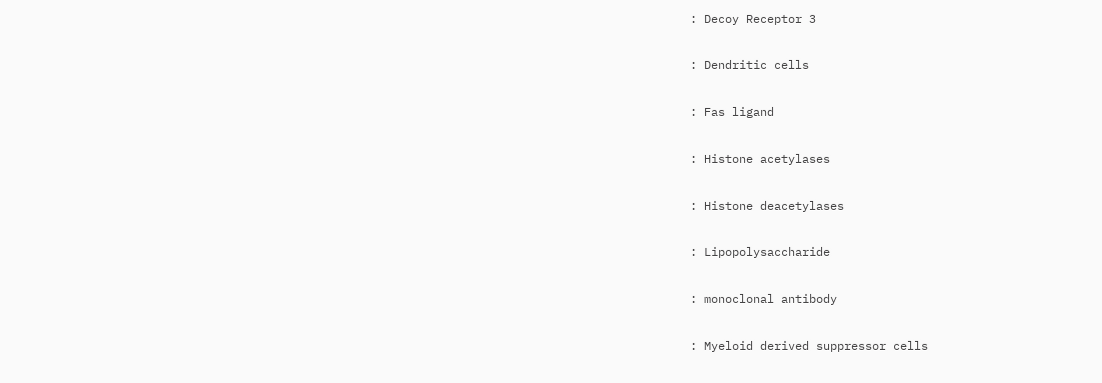: Decoy Receptor 3


: Dendritic cells


: Fas ligand


: Histone acetylases


: Histone deacetylases


: Lipopolysaccharide


: monoclonal antibody


: Myeloid derived suppressor cells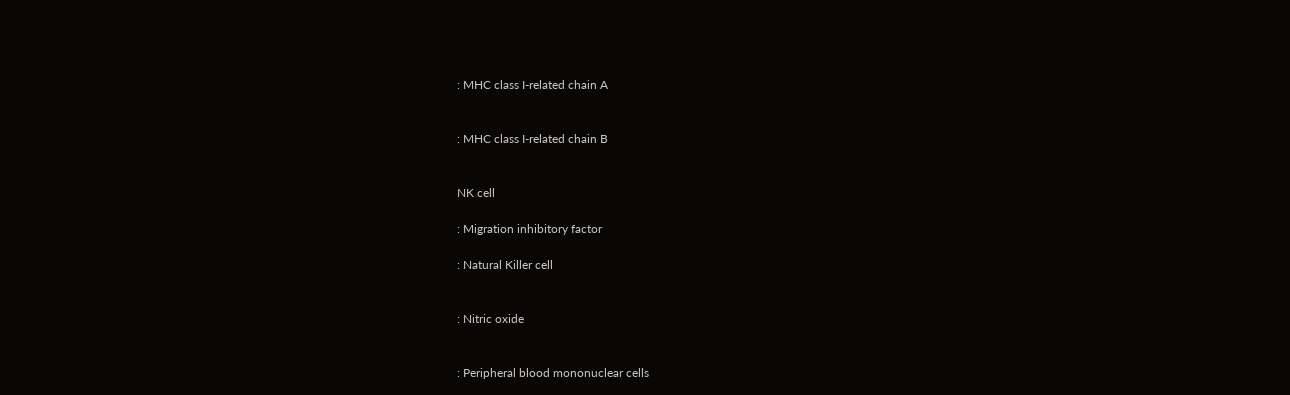: MHC class I-related chain A


: MHC class I-related chain B


NK cell

: Migration inhibitory factor

: Natural Killer cell


: Nitric oxide


: Peripheral blood mononuclear cells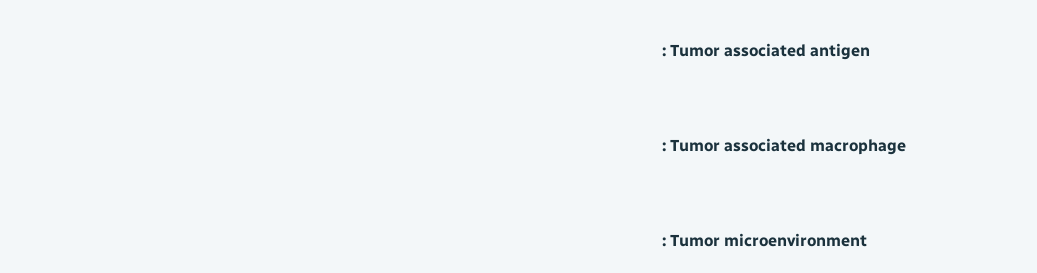: Tumor associated antigen


: Tumor associated macrophage


: Tumor microenvironment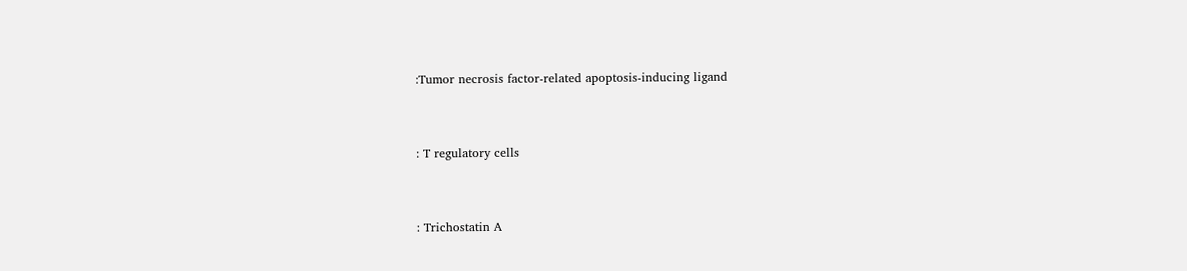:Tumor necrosis factor-related apoptosis-inducing ligand


: T regulatory cells


: Trichostatin A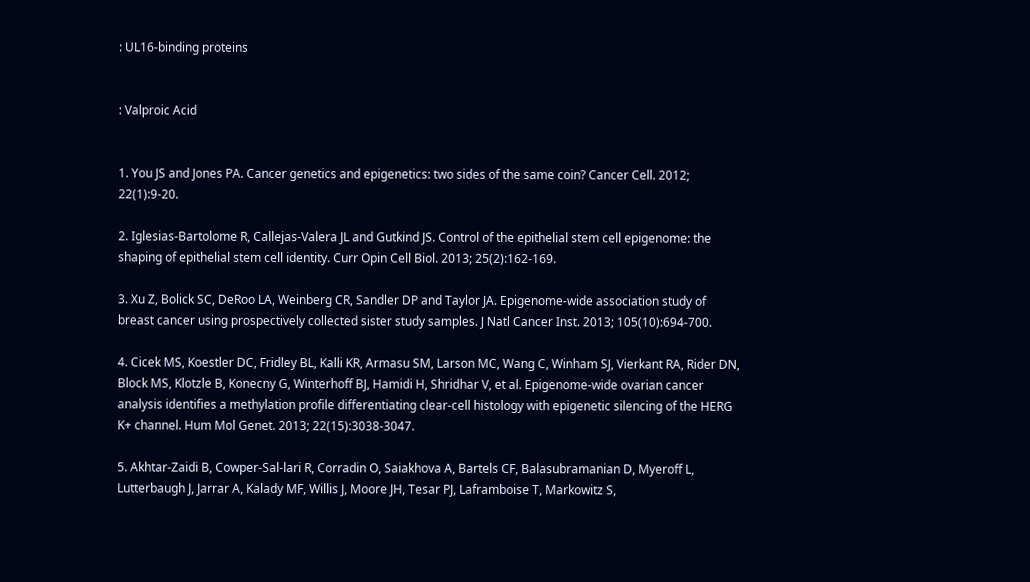: UL16-binding proteins


: Valproic Acid


1. You JS and Jones PA. Cancer genetics and epigenetics: two sides of the same coin? Cancer Cell. 2012; 22(1):9-20.

2. Iglesias-Bartolome R, Callejas-Valera JL and Gutkind JS. Control of the epithelial stem cell epigenome: the shaping of epithelial stem cell identity. Curr Opin Cell Biol. 2013; 25(2):162-169.

3. Xu Z, Bolick SC, DeRoo LA, Weinberg CR, Sandler DP and Taylor JA. Epigenome-wide association study of breast cancer using prospectively collected sister study samples. J Natl Cancer Inst. 2013; 105(10):694-700.

4. Cicek MS, Koestler DC, Fridley BL, Kalli KR, Armasu SM, Larson MC, Wang C, Winham SJ, Vierkant RA, Rider DN, Block MS, Klotzle B, Konecny G, Winterhoff BJ, Hamidi H, Shridhar V, et al. Epigenome-wide ovarian cancer analysis identifies a methylation profile differentiating clear-cell histology with epigenetic silencing of the HERG K+ channel. Hum Mol Genet. 2013; 22(15):3038-3047.

5. Akhtar-Zaidi B, Cowper-Sal-lari R, Corradin O, Saiakhova A, Bartels CF, Balasubramanian D, Myeroff L, Lutterbaugh J, Jarrar A, Kalady MF, Willis J, Moore JH, Tesar PJ, Laframboise T, Markowitz S,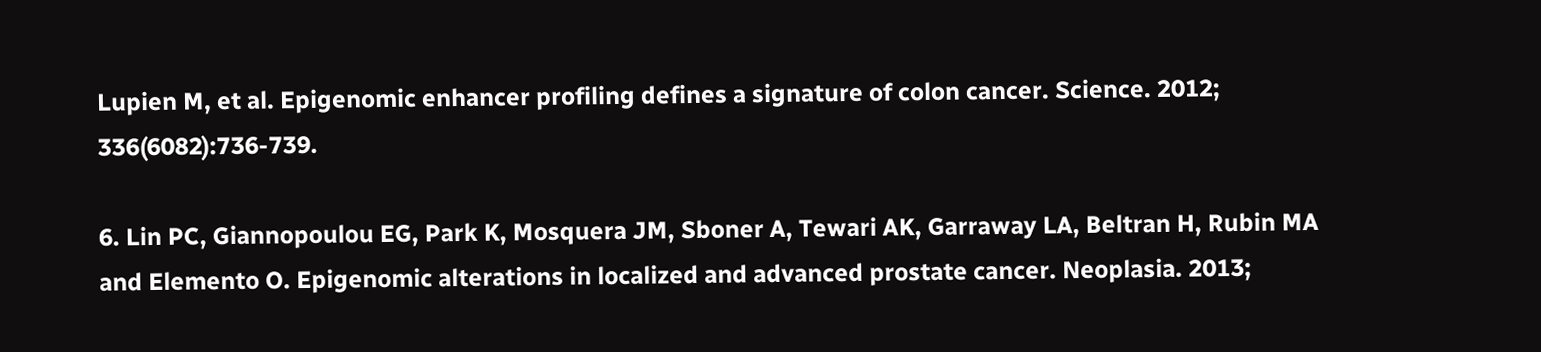Lupien M, et al. Epigenomic enhancer profiling defines a signature of colon cancer. Science. 2012; 336(6082):736-739.

6. Lin PC, Giannopoulou EG, Park K, Mosquera JM, Sboner A, Tewari AK, Garraway LA, Beltran H, Rubin MA and Elemento O. Epigenomic alterations in localized and advanced prostate cancer. Neoplasia. 2013;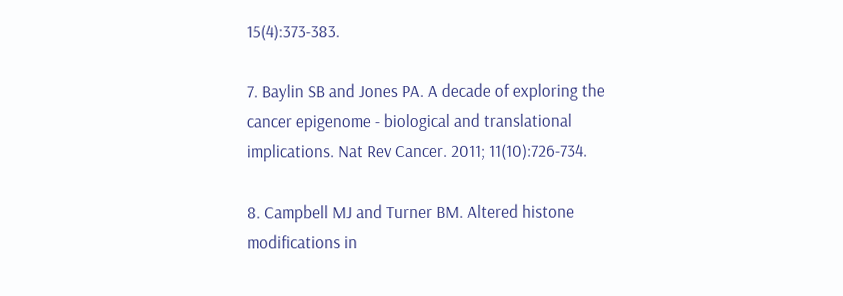15(4):373-383.

7. Baylin SB and Jones PA. A decade of exploring the cancer epigenome - biological and translational implications. Nat Rev Cancer. 2011; 11(10):726-734.

8. Campbell MJ and Turner BM. Altered histone modifications in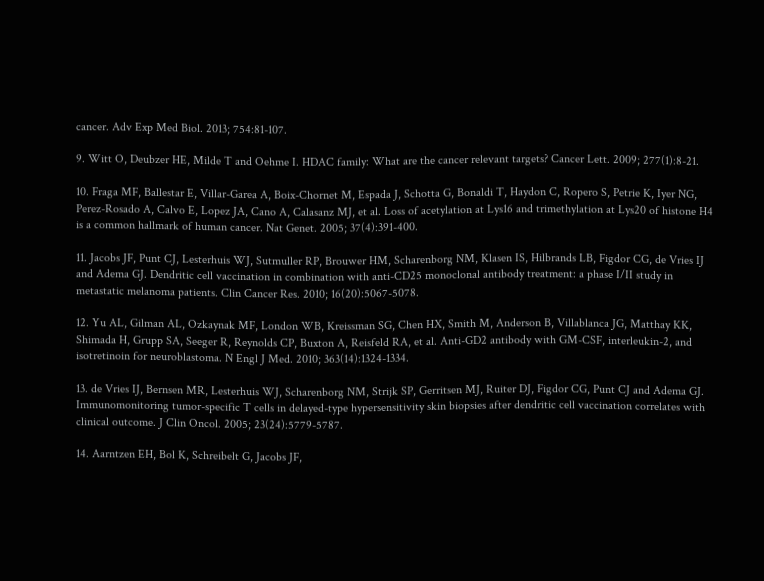cancer. Adv Exp Med Biol. 2013; 754:81-107.

9. Witt O, Deubzer HE, Milde T and Oehme I. HDAC family: What are the cancer relevant targets? Cancer Lett. 2009; 277(1):8-21.

10. Fraga MF, Ballestar E, Villar-Garea A, Boix-Chornet M, Espada J, Schotta G, Bonaldi T, Haydon C, Ropero S, Petrie K, Iyer NG, Perez-Rosado A, Calvo E, Lopez JA, Cano A, Calasanz MJ, et al. Loss of acetylation at Lys16 and trimethylation at Lys20 of histone H4 is a common hallmark of human cancer. Nat Genet. 2005; 37(4):391-400.

11. Jacobs JF, Punt CJ, Lesterhuis WJ, Sutmuller RP, Brouwer HM, Scharenborg NM, Klasen IS, Hilbrands LB, Figdor CG, de Vries IJ and Adema GJ. Dendritic cell vaccination in combination with anti-CD25 monoclonal antibody treatment: a phase I/II study in metastatic melanoma patients. Clin Cancer Res. 2010; 16(20):5067-5078.

12. Yu AL, Gilman AL, Ozkaynak MF, London WB, Kreissman SG, Chen HX, Smith M, Anderson B, Villablanca JG, Matthay KK, Shimada H, Grupp SA, Seeger R, Reynolds CP, Buxton A, Reisfeld RA, et al. Anti-GD2 antibody with GM-CSF, interleukin-2, and isotretinoin for neuroblastoma. N Engl J Med. 2010; 363(14):1324-1334.

13. de Vries IJ, Bernsen MR, Lesterhuis WJ, Scharenborg NM, Strijk SP, Gerritsen MJ, Ruiter DJ, Figdor CG, Punt CJ and Adema GJ. Immunomonitoring tumor-specific T cells in delayed-type hypersensitivity skin biopsies after dendritic cell vaccination correlates with clinical outcome. J Clin Oncol. 2005; 23(24):5779-5787.

14. Aarntzen EH, Bol K, Schreibelt G, Jacobs JF,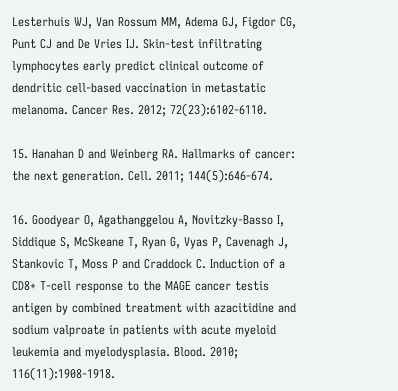Lesterhuis WJ, Van Rossum MM, Adema GJ, Figdor CG, Punt CJ and De Vries IJ. Skin-test infiltrating lymphocytes early predict clinical outcome of dendritic cell-based vaccination in metastatic melanoma. Cancer Res. 2012; 72(23):6102-6110.

15. Hanahan D and Weinberg RA. Hallmarks of cancer: the next generation. Cell. 2011; 144(5):646-674.

16. Goodyear O, Agathanggelou A, Novitzky-Basso I, Siddique S, McSkeane T, Ryan G, Vyas P, Cavenagh J, Stankovic T, Moss P and Craddock C. Induction of a CD8+ T-cell response to the MAGE cancer testis antigen by combined treatment with azacitidine and sodium valproate in patients with acute myeloid leukemia and myelodysplasia. Blood. 2010; 116(11):1908-1918.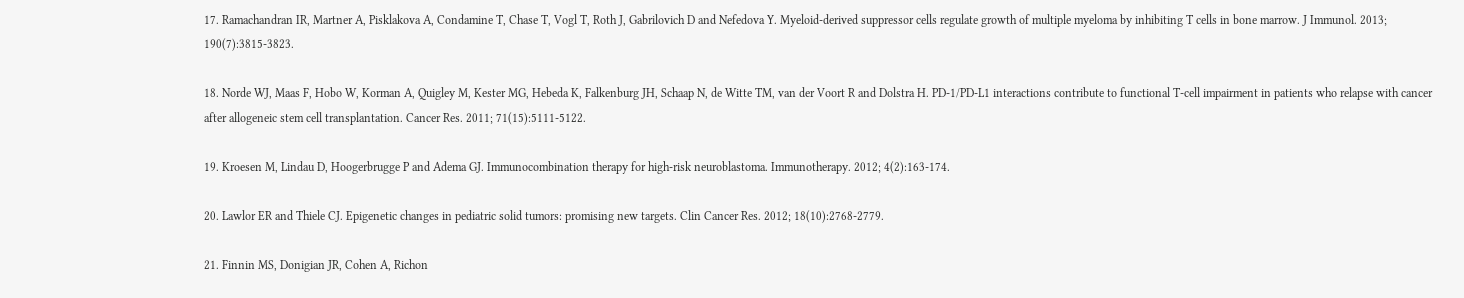17. Ramachandran IR, Martner A, Pisklakova A, Condamine T, Chase T, Vogl T, Roth J, Gabrilovich D and Nefedova Y. Myeloid-derived suppressor cells regulate growth of multiple myeloma by inhibiting T cells in bone marrow. J Immunol. 2013; 190(7):3815-3823.

18. Norde WJ, Maas F, Hobo W, Korman A, Quigley M, Kester MG, Hebeda K, Falkenburg JH, Schaap N, de Witte TM, van der Voort R and Dolstra H. PD-1/PD-L1 interactions contribute to functional T-cell impairment in patients who relapse with cancer after allogeneic stem cell transplantation. Cancer Res. 2011; 71(15):5111-5122.

19. Kroesen M, Lindau D, Hoogerbrugge P and Adema GJ. Immunocombination therapy for high-risk neuroblastoma. Immunotherapy. 2012; 4(2):163-174.

20. Lawlor ER and Thiele CJ. Epigenetic changes in pediatric solid tumors: promising new targets. Clin Cancer Res. 2012; 18(10):2768-2779.

21. Finnin MS, Donigian JR, Cohen A, Richon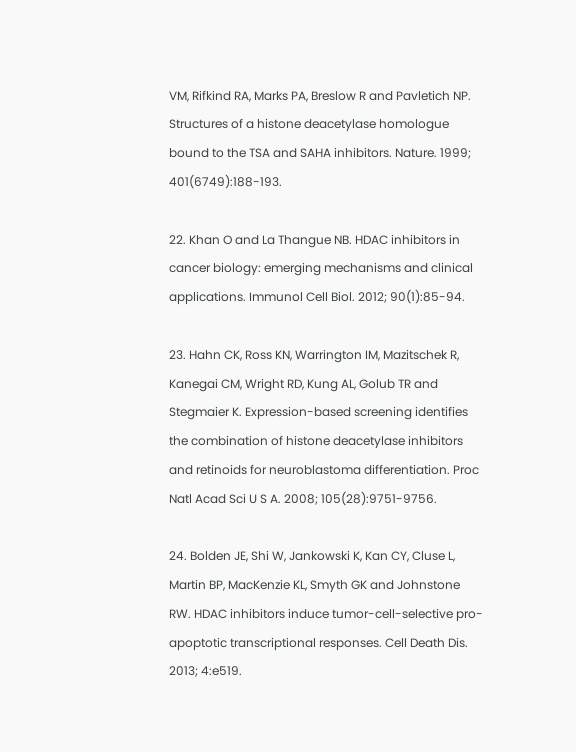VM, Rifkind RA, Marks PA, Breslow R and Pavletich NP. Structures of a histone deacetylase homologue bound to the TSA and SAHA inhibitors. Nature. 1999; 401(6749):188-193.

22. Khan O and La Thangue NB. HDAC inhibitors in cancer biology: emerging mechanisms and clinical applications. Immunol Cell Biol. 2012; 90(1):85-94.

23. Hahn CK, Ross KN, Warrington IM, Mazitschek R, Kanegai CM, Wright RD, Kung AL, Golub TR and Stegmaier K. Expression-based screening identifies the combination of histone deacetylase inhibitors and retinoids for neuroblastoma differentiation. Proc Natl Acad Sci U S A. 2008; 105(28):9751-9756.

24. Bolden JE, Shi W, Jankowski K, Kan CY, Cluse L, Martin BP, MacKenzie KL, Smyth GK and Johnstone RW. HDAC inhibitors induce tumor-cell-selective pro-apoptotic transcriptional responses. Cell Death Dis. 2013; 4:e519.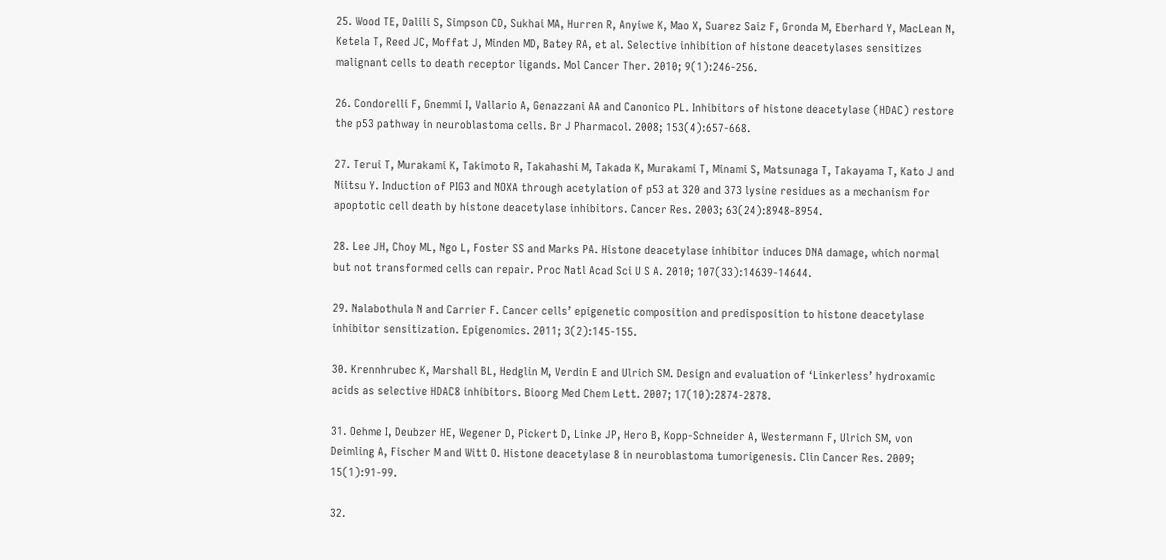25. Wood TE, Dalili S, Simpson CD, Sukhai MA, Hurren R, Anyiwe K, Mao X, Suarez Saiz F, Gronda M, Eberhard Y, MacLean N, Ketela T, Reed JC, Moffat J, Minden MD, Batey RA, et al. Selective inhibition of histone deacetylases sensitizes malignant cells to death receptor ligands. Mol Cancer Ther. 2010; 9(1):246-256.

26. Condorelli F, Gnemmi I, Vallario A, Genazzani AA and Canonico PL. Inhibitors of histone deacetylase (HDAC) restore the p53 pathway in neuroblastoma cells. Br J Pharmacol. 2008; 153(4):657-668.

27. Terui T, Murakami K, Takimoto R, Takahashi M, Takada K, Murakami T, Minami S, Matsunaga T, Takayama T, Kato J and Niitsu Y. Induction of PIG3 and NOXA through acetylation of p53 at 320 and 373 lysine residues as a mechanism for apoptotic cell death by histone deacetylase inhibitors. Cancer Res. 2003; 63(24):8948-8954.

28. Lee JH, Choy ML, Ngo L, Foster SS and Marks PA. Histone deacetylase inhibitor induces DNA damage, which normal but not transformed cells can repair. Proc Natl Acad Sci U S A. 2010; 107(33):14639-14644.

29. Nalabothula N and Carrier F. Cancer cells’ epigenetic composition and predisposition to histone deacetylase inhibitor sensitization. Epigenomics. 2011; 3(2):145-155.

30. Krennhrubec K, Marshall BL, Hedglin M, Verdin E and Ulrich SM. Design and evaluation of ‘Linkerless’ hydroxamic acids as selective HDAC8 inhibitors. Bioorg Med Chem Lett. 2007; 17(10):2874-2878.

31. Oehme I, Deubzer HE, Wegener D, Pickert D, Linke JP, Hero B, Kopp-Schneider A, Westermann F, Ulrich SM, von Deimling A, Fischer M and Witt O. Histone deacetylase 8 in neuroblastoma tumorigenesis. Clin Cancer Res. 2009; 15(1):91-99.

32.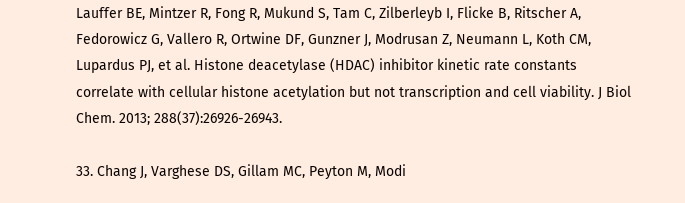Lauffer BE, Mintzer R, Fong R, Mukund S, Tam C, Zilberleyb I, Flicke B, Ritscher A, Fedorowicz G, Vallero R, Ortwine DF, Gunzner J, Modrusan Z, Neumann L, Koth CM, Lupardus PJ, et al. Histone deacetylase (HDAC) inhibitor kinetic rate constants correlate with cellular histone acetylation but not transcription and cell viability. J Biol Chem. 2013; 288(37):26926-26943.

33. Chang J, Varghese DS, Gillam MC, Peyton M, Modi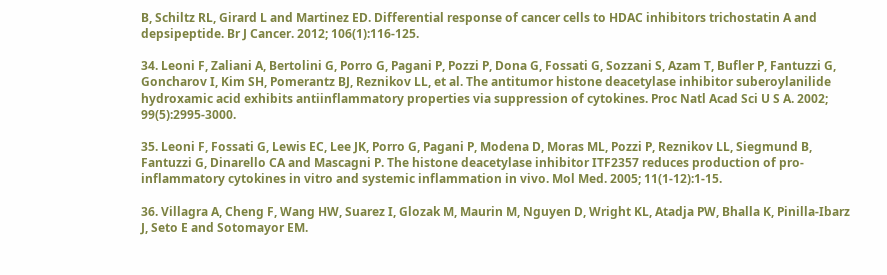B, Schiltz RL, Girard L and Martinez ED. Differential response of cancer cells to HDAC inhibitors trichostatin A and depsipeptide. Br J Cancer. 2012; 106(1):116-125.

34. Leoni F, Zaliani A, Bertolini G, Porro G, Pagani P, Pozzi P, Dona G, Fossati G, Sozzani S, Azam T, Bufler P, Fantuzzi G, Goncharov I, Kim SH, Pomerantz BJ, Reznikov LL, et al. The antitumor histone deacetylase inhibitor suberoylanilide hydroxamic acid exhibits antiinflammatory properties via suppression of cytokines. Proc Natl Acad Sci U S A. 2002; 99(5):2995-3000.

35. Leoni F, Fossati G, Lewis EC, Lee JK, Porro G, Pagani P, Modena D, Moras ML, Pozzi P, Reznikov LL, Siegmund B, Fantuzzi G, Dinarello CA and Mascagni P. The histone deacetylase inhibitor ITF2357 reduces production of pro-inflammatory cytokines in vitro and systemic inflammation in vivo. Mol Med. 2005; 11(1-12):1-15.

36. Villagra A, Cheng F, Wang HW, Suarez I, Glozak M, Maurin M, Nguyen D, Wright KL, Atadja PW, Bhalla K, Pinilla-Ibarz J, Seto E and Sotomayor EM.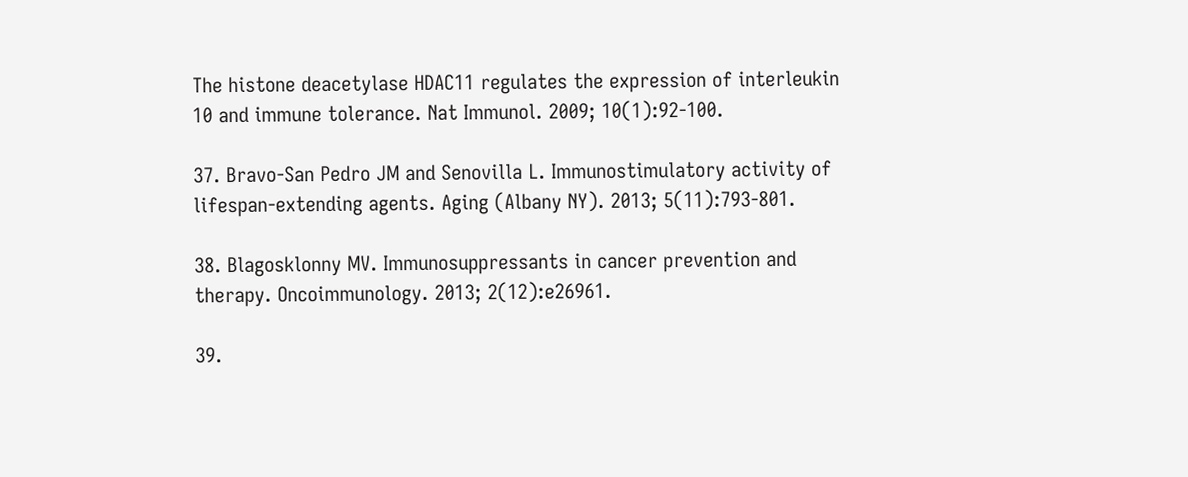The histone deacetylase HDAC11 regulates the expression of interleukin 10 and immune tolerance. Nat Immunol. 2009; 10(1):92-100.

37. Bravo-San Pedro JM and Senovilla L. Immunostimulatory activity of lifespan-extending agents. Aging (Albany NY). 2013; 5(11):793-801.

38. Blagosklonny MV. Immunosuppressants in cancer prevention and therapy. Oncoimmunology. 2013; 2(12):e26961.

39.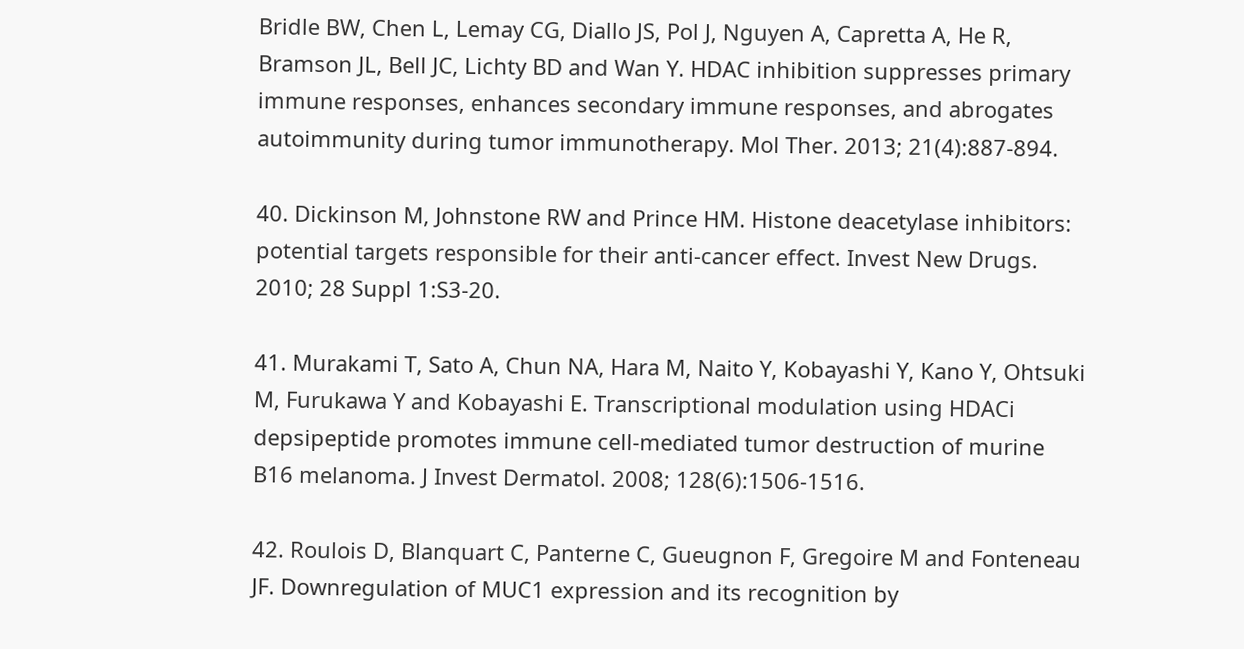Bridle BW, Chen L, Lemay CG, Diallo JS, Pol J, Nguyen A, Capretta A, He R, Bramson JL, Bell JC, Lichty BD and Wan Y. HDAC inhibition suppresses primary immune responses, enhances secondary immune responses, and abrogates autoimmunity during tumor immunotherapy. Mol Ther. 2013; 21(4):887-894.

40. Dickinson M, Johnstone RW and Prince HM. Histone deacetylase inhibitors: potential targets responsible for their anti-cancer effect. Invest New Drugs. 2010; 28 Suppl 1:S3-20.

41. Murakami T, Sato A, Chun NA, Hara M, Naito Y, Kobayashi Y, Kano Y, Ohtsuki M, Furukawa Y and Kobayashi E. Transcriptional modulation using HDACi depsipeptide promotes immune cell-mediated tumor destruction of murine B16 melanoma. J Invest Dermatol. 2008; 128(6):1506-1516.

42. Roulois D, Blanquart C, Panterne C, Gueugnon F, Gregoire M and Fonteneau JF. Downregulation of MUC1 expression and its recognition by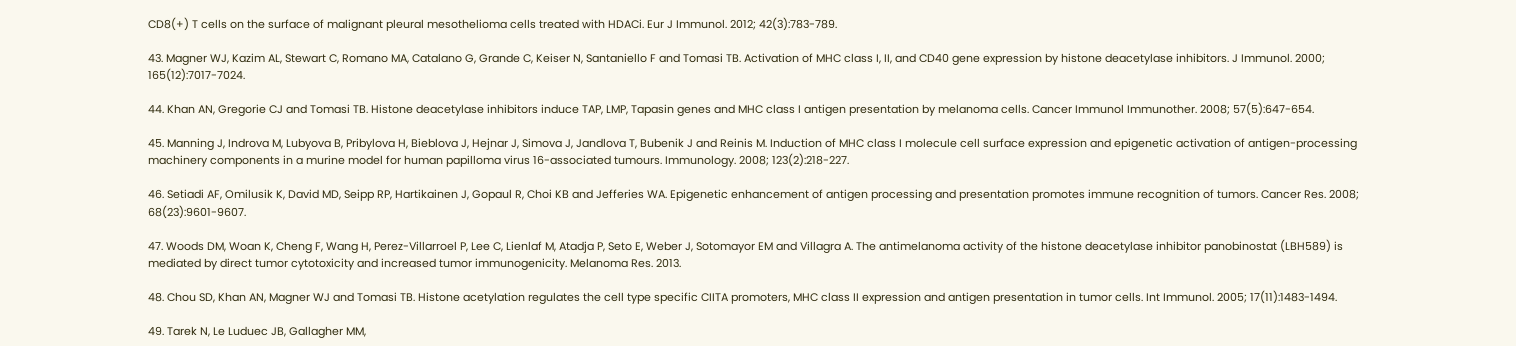CD8(+) T cells on the surface of malignant pleural mesothelioma cells treated with HDACi. Eur J Immunol. 2012; 42(3):783-789.

43. Magner WJ, Kazim AL, Stewart C, Romano MA, Catalano G, Grande C, Keiser N, Santaniello F and Tomasi TB. Activation of MHC class I, II, and CD40 gene expression by histone deacetylase inhibitors. J Immunol. 2000; 165(12):7017-7024.

44. Khan AN, Gregorie CJ and Tomasi TB. Histone deacetylase inhibitors induce TAP, LMP, Tapasin genes and MHC class I antigen presentation by melanoma cells. Cancer Immunol Immunother. 2008; 57(5):647-654.

45. Manning J, Indrova M, Lubyova B, Pribylova H, Bieblova J, Hejnar J, Simova J, Jandlova T, Bubenik J and Reinis M. Induction of MHC class I molecule cell surface expression and epigenetic activation of antigen-processing machinery components in a murine model for human papilloma virus 16-associated tumours. Immunology. 2008; 123(2):218-227.

46. Setiadi AF, Omilusik K, David MD, Seipp RP, Hartikainen J, Gopaul R, Choi KB and Jefferies WA. Epigenetic enhancement of antigen processing and presentation promotes immune recognition of tumors. Cancer Res. 2008; 68(23):9601-9607.

47. Woods DM, Woan K, Cheng F, Wang H, Perez-Villarroel P, Lee C, Lienlaf M, Atadja P, Seto E, Weber J, Sotomayor EM and Villagra A. The antimelanoma activity of the histone deacetylase inhibitor panobinostat (LBH589) is mediated by direct tumor cytotoxicity and increased tumor immunogenicity. Melanoma Res. 2013.

48. Chou SD, Khan AN, Magner WJ and Tomasi TB. Histone acetylation regulates the cell type specific CIITA promoters, MHC class II expression and antigen presentation in tumor cells. Int Immunol. 2005; 17(11):1483-1494.

49. Tarek N, Le Luduec JB, Gallagher MM,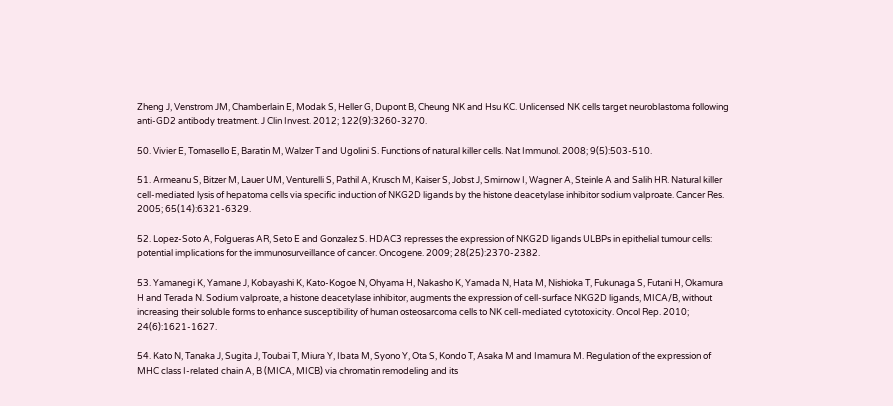Zheng J, Venstrom JM, Chamberlain E, Modak S, Heller G, Dupont B, Cheung NK and Hsu KC. Unlicensed NK cells target neuroblastoma following anti-GD2 antibody treatment. J Clin Invest. 2012; 122(9):3260-3270.

50. Vivier E, Tomasello E, Baratin M, Walzer T and Ugolini S. Functions of natural killer cells. Nat Immunol. 2008; 9(5):503-510.

51. Armeanu S, Bitzer M, Lauer UM, Venturelli S, Pathil A, Krusch M, Kaiser S, Jobst J, Smirnow I, Wagner A, Steinle A and Salih HR. Natural killer cell-mediated lysis of hepatoma cells via specific induction of NKG2D ligands by the histone deacetylase inhibitor sodium valproate. Cancer Res. 2005; 65(14):6321-6329.

52. Lopez-Soto A, Folgueras AR, Seto E and Gonzalez S. HDAC3 represses the expression of NKG2D ligands ULBPs in epithelial tumour cells: potential implications for the immunosurveillance of cancer. Oncogene. 2009; 28(25):2370-2382.

53. Yamanegi K, Yamane J, Kobayashi K, Kato-Kogoe N, Ohyama H, Nakasho K, Yamada N, Hata M, Nishioka T, Fukunaga S, Futani H, Okamura H and Terada N. Sodium valproate, a histone deacetylase inhibitor, augments the expression of cell-surface NKG2D ligands, MICA/B, without increasing their soluble forms to enhance susceptibility of human osteosarcoma cells to NK cell-mediated cytotoxicity. Oncol Rep. 2010; 24(6):1621-1627.

54. Kato N, Tanaka J, Sugita J, Toubai T, Miura Y, Ibata M, Syono Y, Ota S, Kondo T, Asaka M and Imamura M. Regulation of the expression of MHC class I-related chain A, B (MICA, MICB) via chromatin remodeling and its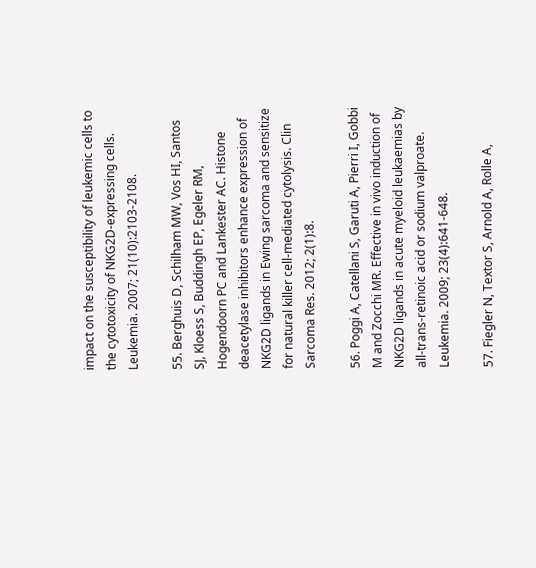impact on the susceptibility of leukemic cells to the cytotoxicity of NKG2D-expressing cells. Leukemia. 2007; 21(10):2103-2108.

55. Berghuis D, Schilham MW, Vos HI, Santos SJ, Kloess S, Buddingh EP, Egeler RM, Hogendoorn PC and Lankester AC. Histone deacetylase inhibitors enhance expression of NKG2D ligands in Ewing sarcoma and sensitize for natural killer cell-mediated cytolysis. Clin Sarcoma Res. 2012; 2(1):8.

56. Poggi A, Catellani S, Garuti A, Pierri I, Gobbi M and Zocchi MR. Effective in vivo induction of NKG2D ligands in acute myeloid leukaemias by all-trans-retinoic acid or sodium valproate. Leukemia. 2009; 23(4):641-648.

57. Fiegler N, Textor S, Arnold A, Rolle A,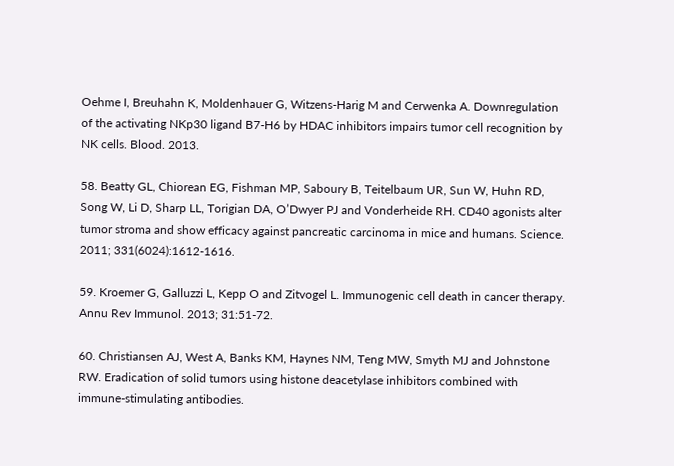Oehme I, Breuhahn K, Moldenhauer G, Witzens-Harig M and Cerwenka A. Downregulation of the activating NKp30 ligand B7-H6 by HDAC inhibitors impairs tumor cell recognition by NK cells. Blood. 2013.

58. Beatty GL, Chiorean EG, Fishman MP, Saboury B, Teitelbaum UR, Sun W, Huhn RD, Song W, Li D, Sharp LL, Torigian DA, O’Dwyer PJ and Vonderheide RH. CD40 agonists alter tumor stroma and show efficacy against pancreatic carcinoma in mice and humans. Science. 2011; 331(6024):1612-1616.

59. Kroemer G, Galluzzi L, Kepp O and Zitvogel L. Immunogenic cell death in cancer therapy. Annu Rev Immunol. 2013; 31:51-72.

60. Christiansen AJ, West A, Banks KM, Haynes NM, Teng MW, Smyth MJ and Johnstone RW. Eradication of solid tumors using histone deacetylase inhibitors combined with immune-stimulating antibodies.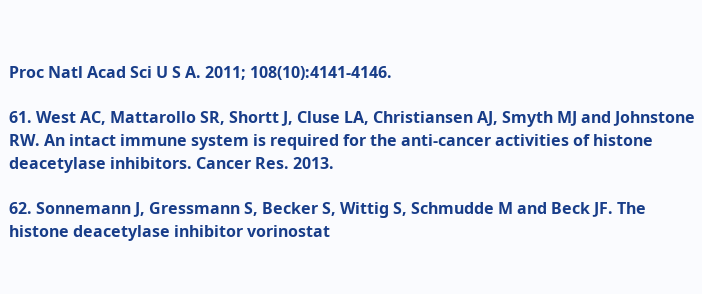Proc Natl Acad Sci U S A. 2011; 108(10):4141-4146.

61. West AC, Mattarollo SR, Shortt J, Cluse LA, Christiansen AJ, Smyth MJ and Johnstone RW. An intact immune system is required for the anti-cancer activities of histone deacetylase inhibitors. Cancer Res. 2013.

62. Sonnemann J, Gressmann S, Becker S, Wittig S, Schmudde M and Beck JF. The histone deacetylase inhibitor vorinostat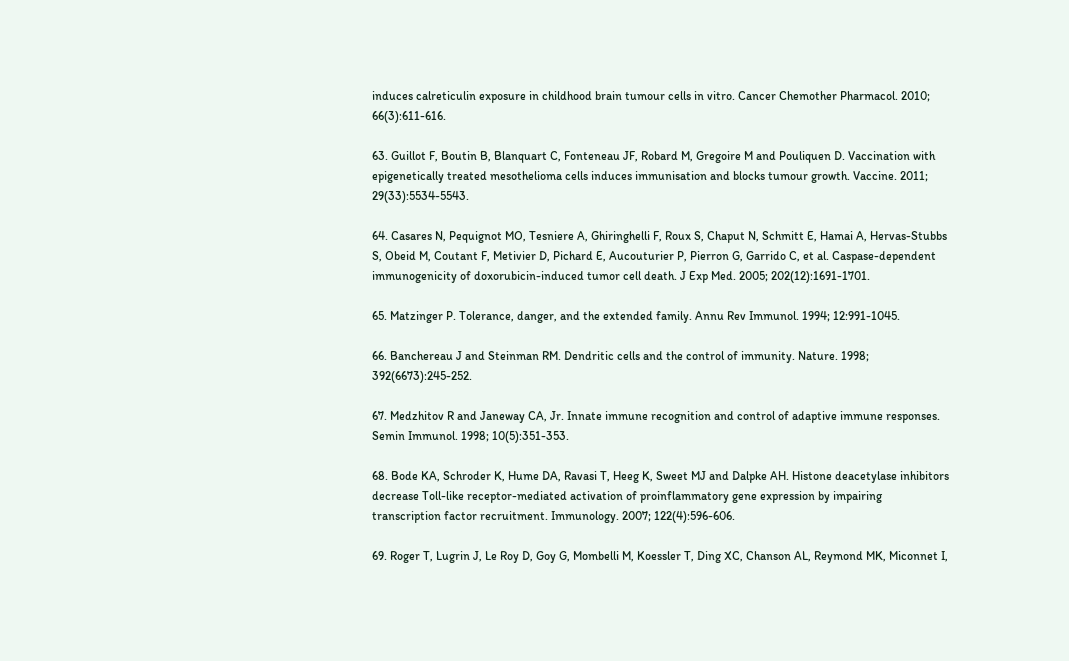induces calreticulin exposure in childhood brain tumour cells in vitro. Cancer Chemother Pharmacol. 2010; 66(3):611-616.

63. Guillot F, Boutin B, Blanquart C, Fonteneau JF, Robard M, Gregoire M and Pouliquen D. Vaccination with epigenetically treated mesothelioma cells induces immunisation and blocks tumour growth. Vaccine. 2011; 29(33):5534-5543.

64. Casares N, Pequignot MO, Tesniere A, Ghiringhelli F, Roux S, Chaput N, Schmitt E, Hamai A, Hervas-Stubbs S, Obeid M, Coutant F, Metivier D, Pichard E, Aucouturier P, Pierron G, Garrido C, et al. Caspase-dependent immunogenicity of doxorubicin-induced tumor cell death. J Exp Med. 2005; 202(12):1691-1701.

65. Matzinger P. Tolerance, danger, and the extended family. Annu Rev Immunol. 1994; 12:991-1045.

66. Banchereau J and Steinman RM. Dendritic cells and the control of immunity. Nature. 1998; 392(6673):245-252.

67. Medzhitov R and Janeway CA, Jr. Innate immune recognition and control of adaptive immune responses. Semin Immunol. 1998; 10(5):351-353.

68. Bode KA, Schroder K, Hume DA, Ravasi T, Heeg K, Sweet MJ and Dalpke AH. Histone deacetylase inhibitors decrease Toll-like receptor-mediated activation of proinflammatory gene expression by impairing transcription factor recruitment. Immunology. 2007; 122(4):596-606.

69. Roger T, Lugrin J, Le Roy D, Goy G, Mombelli M, Koessler T, Ding XC, Chanson AL, Reymond MK, Miconnet I,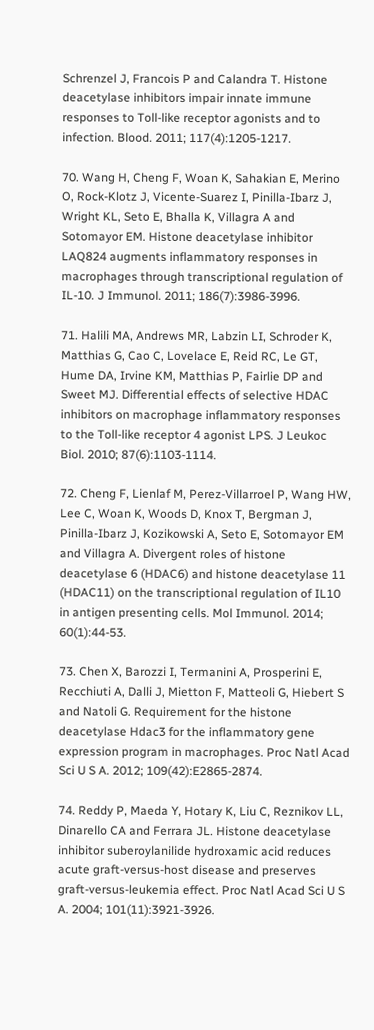Schrenzel J, Francois P and Calandra T. Histone deacetylase inhibitors impair innate immune responses to Toll-like receptor agonists and to infection. Blood. 2011; 117(4):1205-1217.

70. Wang H, Cheng F, Woan K, Sahakian E, Merino O, Rock-Klotz J, Vicente-Suarez I, Pinilla-Ibarz J, Wright KL, Seto E, Bhalla K, Villagra A and Sotomayor EM. Histone deacetylase inhibitor LAQ824 augments inflammatory responses in macrophages through transcriptional regulation of IL-10. J Immunol. 2011; 186(7):3986-3996.

71. Halili MA, Andrews MR, Labzin LI, Schroder K, Matthias G, Cao C, Lovelace E, Reid RC, Le GT, Hume DA, Irvine KM, Matthias P, Fairlie DP and Sweet MJ. Differential effects of selective HDAC inhibitors on macrophage inflammatory responses to the Toll-like receptor 4 agonist LPS. J Leukoc Biol. 2010; 87(6):1103-1114.

72. Cheng F, Lienlaf M, Perez-Villarroel P, Wang HW, Lee C, Woan K, Woods D, Knox T, Bergman J, Pinilla-Ibarz J, Kozikowski A, Seto E, Sotomayor EM and Villagra A. Divergent roles of histone deacetylase 6 (HDAC6) and histone deacetylase 11 (HDAC11) on the transcriptional regulation of IL10 in antigen presenting cells. Mol Immunol. 2014; 60(1):44-53.

73. Chen X, Barozzi I, Termanini A, Prosperini E, Recchiuti A, Dalli J, Mietton F, Matteoli G, Hiebert S and Natoli G. Requirement for the histone deacetylase Hdac3 for the inflammatory gene expression program in macrophages. Proc Natl Acad Sci U S A. 2012; 109(42):E2865-2874.

74. Reddy P, Maeda Y, Hotary K, Liu C, Reznikov LL, Dinarello CA and Ferrara JL. Histone deacetylase inhibitor suberoylanilide hydroxamic acid reduces acute graft-versus-host disease and preserves graft-versus-leukemia effect. Proc Natl Acad Sci U S A. 2004; 101(11):3921-3926.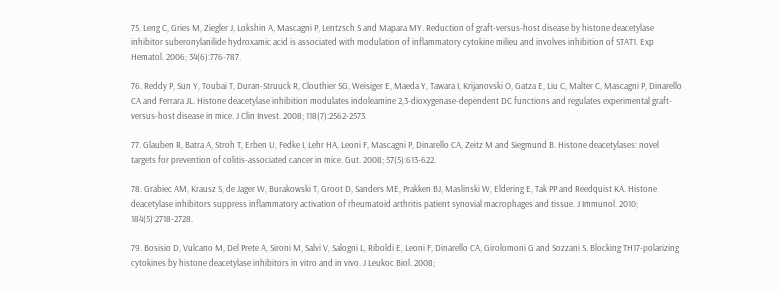75. Leng C, Gries M, Ziegler J, Lokshin A, Mascagni P, Lentzsch S and Mapara MY. Reduction of graft-versus-host disease by histone deacetylase inhibitor suberonylanilide hydroxamic acid is associated with modulation of inflammatory cytokine milieu and involves inhibition of STAT1. Exp Hematol. 2006; 34(6):776-787.

76. Reddy P, Sun Y, Toubai T, Duran-Struuck R, Clouthier SG, Weisiger E, Maeda Y, Tawara I, Krijanovski O, Gatza E, Liu C, Malter C, Mascagni P, Dinarello CA and Ferrara JL. Histone deacetylase inhibition modulates indoleamine 2,3-dioxygenase-dependent DC functions and regulates experimental graft-versus-host disease in mice. J Clin Invest. 2008; 118(7):2562-2573.

77. Glauben R, Batra A, Stroh T, Erben U, Fedke I, Lehr HA, Leoni F, Mascagni P, Dinarello CA, Zeitz M and Siegmund B. Histone deacetylases: novel targets for prevention of colitis-associated cancer in mice. Gut. 2008; 57(5):613-622.

78. Grabiec AM, Krausz S, de Jager W, Burakowski T, Groot D, Sanders ME, Prakken BJ, Maslinski W, Eldering E, Tak PP and Reedquist KA. Histone deacetylase inhibitors suppress inflammatory activation of rheumatoid arthritis patient synovial macrophages and tissue. J Immunol. 2010; 184(5):2718-2728.

79. Bosisio D, Vulcano M, Del Prete A, Sironi M, Salvi V, Salogni L, Riboldi E, Leoni F, Dinarello CA, Girolomoni G and Sozzani S. Blocking TH17-polarizing cytokines by histone deacetylase inhibitors in vitro and in vivo. J Leukoc Biol. 2008;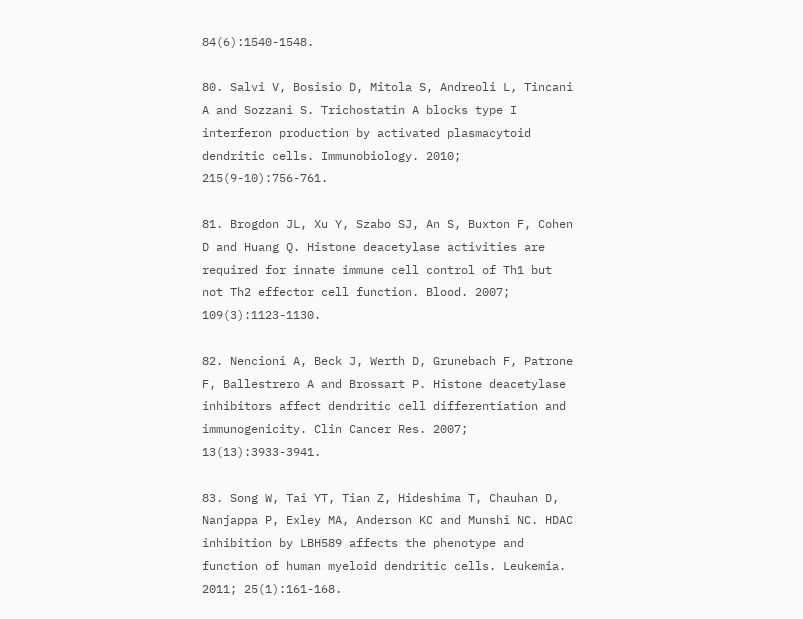84(6):1540-1548.

80. Salvi V, Bosisio D, Mitola S, Andreoli L, Tincani A and Sozzani S. Trichostatin A blocks type I interferon production by activated plasmacytoid dendritic cells. Immunobiology. 2010; 215(9-10):756-761.

81. Brogdon JL, Xu Y, Szabo SJ, An S, Buxton F, Cohen D and Huang Q. Histone deacetylase activities are required for innate immune cell control of Th1 but not Th2 effector cell function. Blood. 2007; 109(3):1123-1130.

82. Nencioni A, Beck J, Werth D, Grunebach F, Patrone F, Ballestrero A and Brossart P. Histone deacetylase inhibitors affect dendritic cell differentiation and immunogenicity. Clin Cancer Res. 2007; 13(13):3933-3941.

83. Song W, Tai YT, Tian Z, Hideshima T, Chauhan D, Nanjappa P, Exley MA, Anderson KC and Munshi NC. HDAC inhibition by LBH589 affects the phenotype and function of human myeloid dendritic cells. Leukemia. 2011; 25(1):161-168.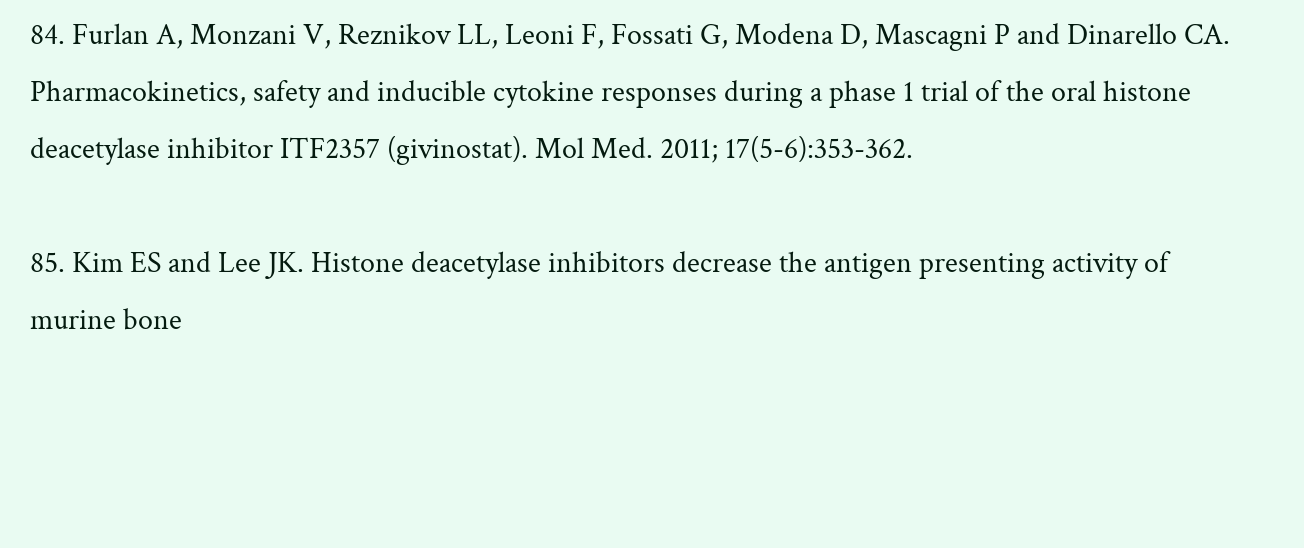84. Furlan A, Monzani V, Reznikov LL, Leoni F, Fossati G, Modena D, Mascagni P and Dinarello CA. Pharmacokinetics, safety and inducible cytokine responses during a phase 1 trial of the oral histone deacetylase inhibitor ITF2357 (givinostat). Mol Med. 2011; 17(5-6):353-362.

85. Kim ES and Lee JK. Histone deacetylase inhibitors decrease the antigen presenting activity of murine bone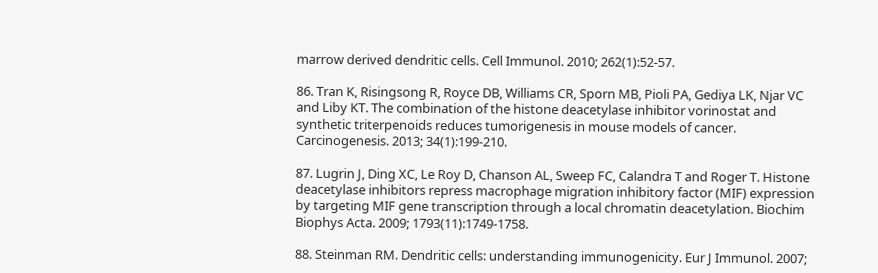marrow derived dendritic cells. Cell Immunol. 2010; 262(1):52-57.

86. Tran K, Risingsong R, Royce DB, Williams CR, Sporn MB, Pioli PA, Gediya LK, Njar VC and Liby KT. The combination of the histone deacetylase inhibitor vorinostat and synthetic triterpenoids reduces tumorigenesis in mouse models of cancer. Carcinogenesis. 2013; 34(1):199-210.

87. Lugrin J, Ding XC, Le Roy D, Chanson AL, Sweep FC, Calandra T and Roger T. Histone deacetylase inhibitors repress macrophage migration inhibitory factor (MIF) expression by targeting MIF gene transcription through a local chromatin deacetylation. Biochim Biophys Acta. 2009; 1793(11):1749-1758.

88. Steinman RM. Dendritic cells: understanding immunogenicity. Eur J Immunol. 2007;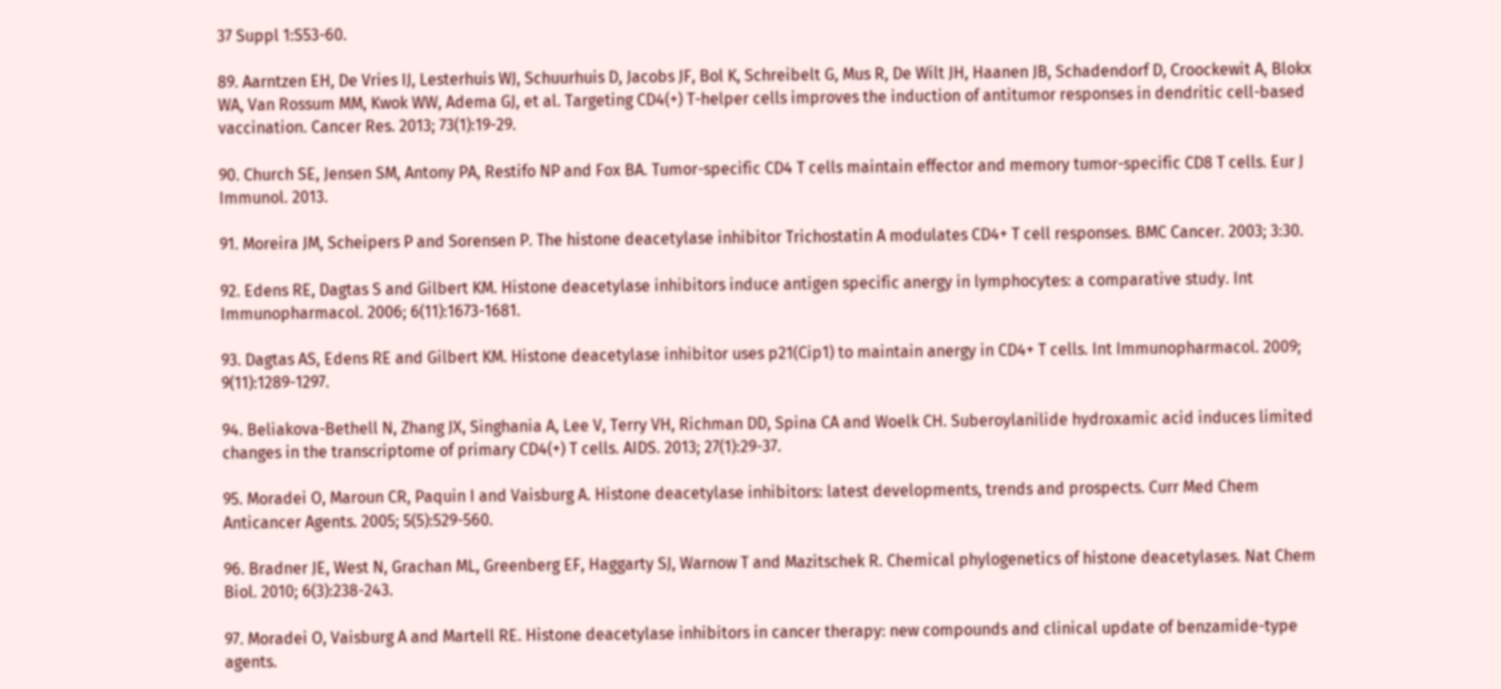37 Suppl 1:S53-60.

89. Aarntzen EH, De Vries IJ, Lesterhuis WJ, Schuurhuis D, Jacobs JF, Bol K, Schreibelt G, Mus R, De Wilt JH, Haanen JB, Schadendorf D, Croockewit A, Blokx WA, Van Rossum MM, Kwok WW, Adema GJ, et al. Targeting CD4(+) T-helper cells improves the induction of antitumor responses in dendritic cell-based vaccination. Cancer Res. 2013; 73(1):19-29.

90. Church SE, Jensen SM, Antony PA, Restifo NP and Fox BA. Tumor-specific CD4 T cells maintain effector and memory tumor-specific CD8 T cells. Eur J Immunol. 2013.

91. Moreira JM, Scheipers P and Sorensen P. The histone deacetylase inhibitor Trichostatin A modulates CD4+ T cell responses. BMC Cancer. 2003; 3:30.

92. Edens RE, Dagtas S and Gilbert KM. Histone deacetylase inhibitors induce antigen specific anergy in lymphocytes: a comparative study. Int Immunopharmacol. 2006; 6(11):1673-1681.

93. Dagtas AS, Edens RE and Gilbert KM. Histone deacetylase inhibitor uses p21(Cip1) to maintain anergy in CD4+ T cells. Int Immunopharmacol. 2009; 9(11):1289-1297.

94. Beliakova-Bethell N, Zhang JX, Singhania A, Lee V, Terry VH, Richman DD, Spina CA and Woelk CH. Suberoylanilide hydroxamic acid induces limited changes in the transcriptome of primary CD4(+) T cells. AIDS. 2013; 27(1):29-37.

95. Moradei O, Maroun CR, Paquin I and Vaisburg A. Histone deacetylase inhibitors: latest developments, trends and prospects. Curr Med Chem Anticancer Agents. 2005; 5(5):529-560.

96. Bradner JE, West N, Grachan ML, Greenberg EF, Haggarty SJ, Warnow T and Mazitschek R. Chemical phylogenetics of histone deacetylases. Nat Chem Biol. 2010; 6(3):238-243.

97. Moradei O, Vaisburg A and Martell RE. Histone deacetylase inhibitors in cancer therapy: new compounds and clinical update of benzamide-type agents.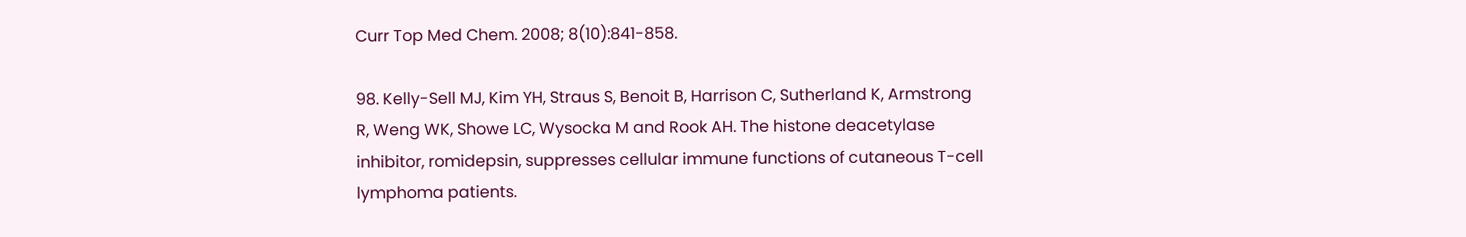Curr Top Med Chem. 2008; 8(10):841-858.

98. Kelly-Sell MJ, Kim YH, Straus S, Benoit B, Harrison C, Sutherland K, Armstrong R, Weng WK, Showe LC, Wysocka M and Rook AH. The histone deacetylase inhibitor, romidepsin, suppresses cellular immune functions of cutaneous T-cell lymphoma patients.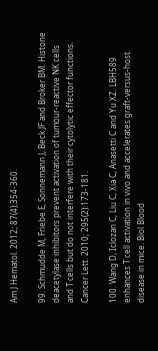Am J Hematol. 2012; 87(4):354-360.

99. Schmudde M, Friebe E, Sonnemann J, Beck JF and Broker BM. Histone deacetylase inhibitors prevent activation of tumour-reactive NK cells and T cells but do not interfere with their cytolytic effector functions. Cancer Lett. 2010; 295(2):173-181.

100. Wang D, Iclozan C, Liu C, Xia C, Anasetti C and Yu XZ. LBH589 enhances T cell activation in vivo and accelerates graft-versus-host disease in mice. Biol Blood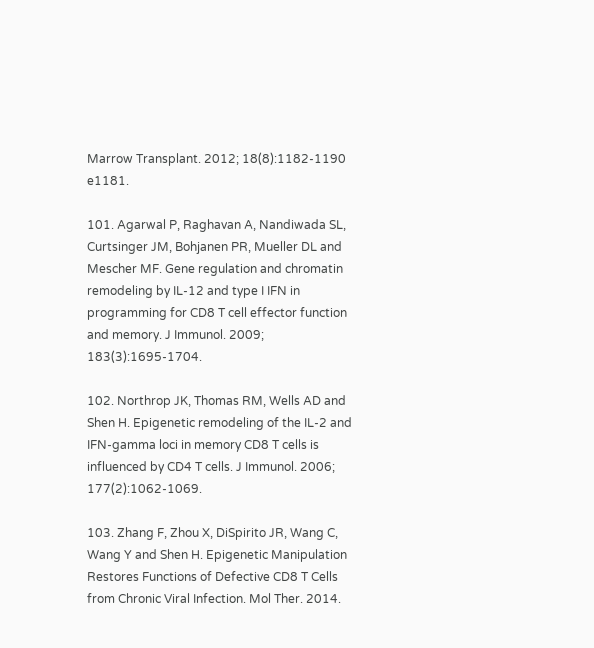Marrow Transplant. 2012; 18(8):1182-1190 e1181.

101. Agarwal P, Raghavan A, Nandiwada SL, Curtsinger JM, Bohjanen PR, Mueller DL and Mescher MF. Gene regulation and chromatin remodeling by IL-12 and type I IFN in programming for CD8 T cell effector function and memory. J Immunol. 2009; 183(3):1695-1704.

102. Northrop JK, Thomas RM, Wells AD and Shen H. Epigenetic remodeling of the IL-2 and IFN-gamma loci in memory CD8 T cells is influenced by CD4 T cells. J Immunol. 2006; 177(2):1062-1069.

103. Zhang F, Zhou X, DiSpirito JR, Wang C, Wang Y and Shen H. Epigenetic Manipulation Restores Functions of Defective CD8 T Cells from Chronic Viral Infection. Mol Ther. 2014.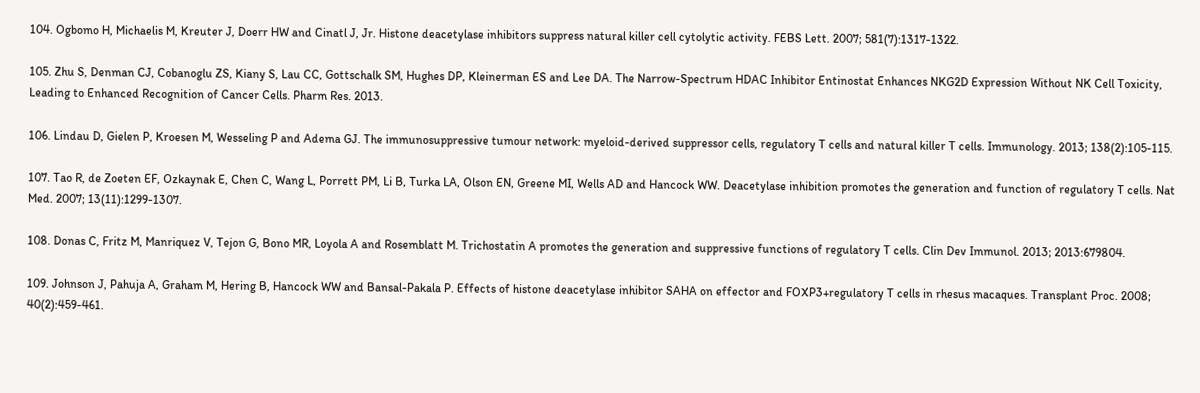104. Ogbomo H, Michaelis M, Kreuter J, Doerr HW and Cinatl J, Jr. Histone deacetylase inhibitors suppress natural killer cell cytolytic activity. FEBS Lett. 2007; 581(7):1317-1322.

105. Zhu S, Denman CJ, Cobanoglu ZS, Kiany S, Lau CC, Gottschalk SM, Hughes DP, Kleinerman ES and Lee DA. The Narrow-Spectrum HDAC Inhibitor Entinostat Enhances NKG2D Expression Without NK Cell Toxicity, Leading to Enhanced Recognition of Cancer Cells. Pharm Res. 2013.

106. Lindau D, Gielen P, Kroesen M, Wesseling P and Adema GJ. The immunosuppressive tumour network: myeloid-derived suppressor cells, regulatory T cells and natural killer T cells. Immunology. 2013; 138(2):105-115.

107. Tao R, de Zoeten EF, Ozkaynak E, Chen C, Wang L, Porrett PM, Li B, Turka LA, Olson EN, Greene MI, Wells AD and Hancock WW. Deacetylase inhibition promotes the generation and function of regulatory T cells. Nat Med. 2007; 13(11):1299-1307.

108. Donas C, Fritz M, Manriquez V, Tejon G, Bono MR, Loyola A and Rosemblatt M. Trichostatin A promotes the generation and suppressive functions of regulatory T cells. Clin Dev Immunol. 2013; 2013:679804.

109. Johnson J, Pahuja A, Graham M, Hering B, Hancock WW and Bansal-Pakala P. Effects of histone deacetylase inhibitor SAHA on effector and FOXP3+regulatory T cells in rhesus macaques. Transplant Proc. 2008; 40(2):459-461.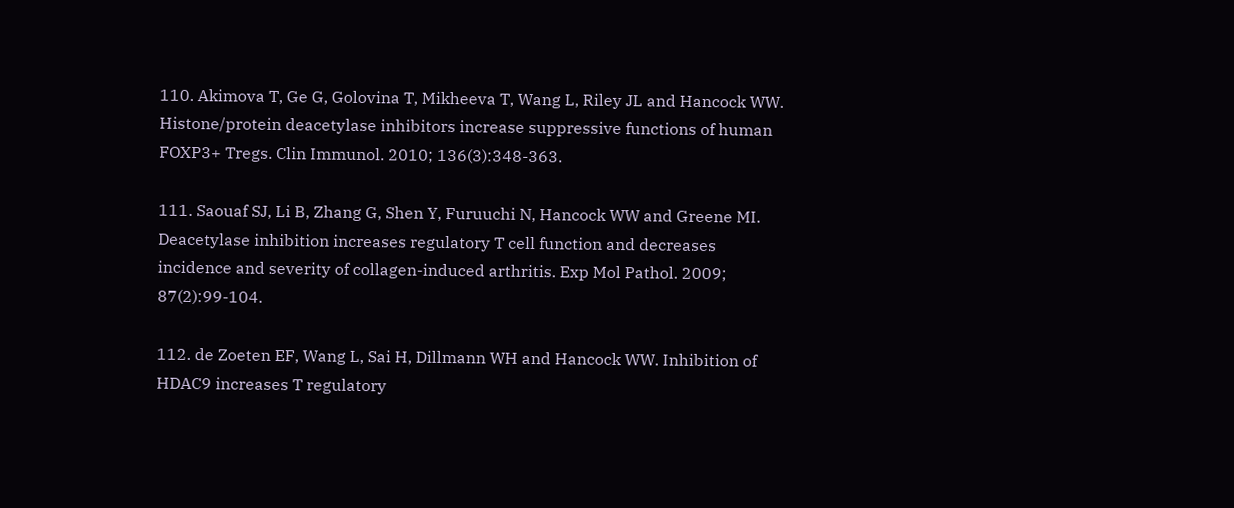110. Akimova T, Ge G, Golovina T, Mikheeva T, Wang L, Riley JL and Hancock WW. Histone/protein deacetylase inhibitors increase suppressive functions of human FOXP3+ Tregs. Clin Immunol. 2010; 136(3):348-363.

111. Saouaf SJ, Li B, Zhang G, Shen Y, Furuuchi N, Hancock WW and Greene MI. Deacetylase inhibition increases regulatory T cell function and decreases incidence and severity of collagen-induced arthritis. Exp Mol Pathol. 2009; 87(2):99-104.

112. de Zoeten EF, Wang L, Sai H, Dillmann WH and Hancock WW. Inhibition of HDAC9 increases T regulatory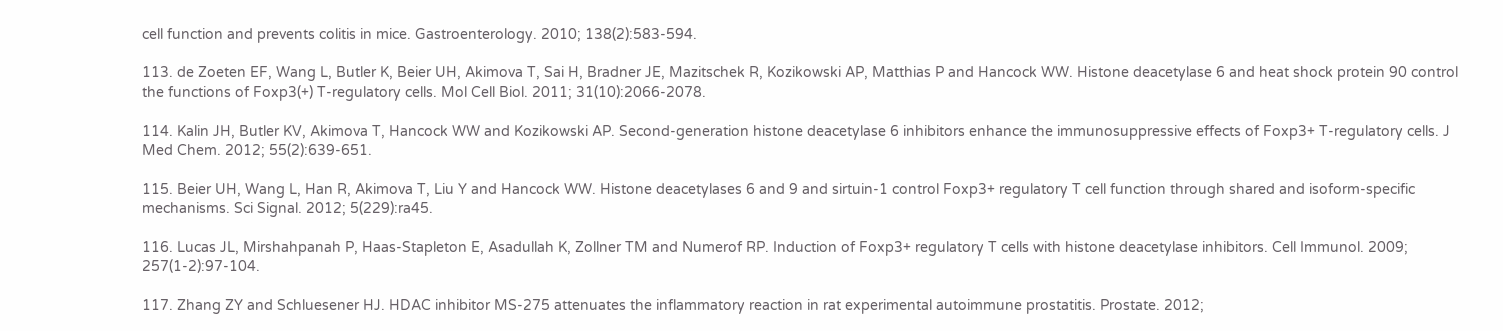cell function and prevents colitis in mice. Gastroenterology. 2010; 138(2):583-594.

113. de Zoeten EF, Wang L, Butler K, Beier UH, Akimova T, Sai H, Bradner JE, Mazitschek R, Kozikowski AP, Matthias P and Hancock WW. Histone deacetylase 6 and heat shock protein 90 control the functions of Foxp3(+) T-regulatory cells. Mol Cell Biol. 2011; 31(10):2066-2078.

114. Kalin JH, Butler KV, Akimova T, Hancock WW and Kozikowski AP. Second-generation histone deacetylase 6 inhibitors enhance the immunosuppressive effects of Foxp3+ T-regulatory cells. J Med Chem. 2012; 55(2):639-651.

115. Beier UH, Wang L, Han R, Akimova T, Liu Y and Hancock WW. Histone deacetylases 6 and 9 and sirtuin-1 control Foxp3+ regulatory T cell function through shared and isoform-specific mechanisms. Sci Signal. 2012; 5(229):ra45.

116. Lucas JL, Mirshahpanah P, Haas-Stapleton E, Asadullah K, Zollner TM and Numerof RP. Induction of Foxp3+ regulatory T cells with histone deacetylase inhibitors. Cell Immunol. 2009; 257(1-2):97-104.

117. Zhang ZY and Schluesener HJ. HDAC inhibitor MS-275 attenuates the inflammatory reaction in rat experimental autoimmune prostatitis. Prostate. 2012;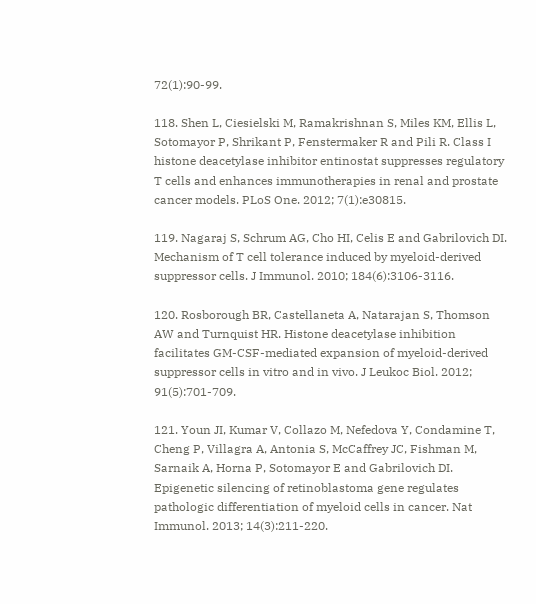72(1):90-99.

118. Shen L, Ciesielski M, Ramakrishnan S, Miles KM, Ellis L, Sotomayor P, Shrikant P, Fenstermaker R and Pili R. Class I histone deacetylase inhibitor entinostat suppresses regulatory T cells and enhances immunotherapies in renal and prostate cancer models. PLoS One. 2012; 7(1):e30815.

119. Nagaraj S, Schrum AG, Cho HI, Celis E and Gabrilovich DI. Mechanism of T cell tolerance induced by myeloid-derived suppressor cells. J Immunol. 2010; 184(6):3106-3116.

120. Rosborough BR, Castellaneta A, Natarajan S, Thomson AW and Turnquist HR. Histone deacetylase inhibition facilitates GM-CSF-mediated expansion of myeloid-derived suppressor cells in vitro and in vivo. J Leukoc Biol. 2012; 91(5):701-709.

121. Youn JI, Kumar V, Collazo M, Nefedova Y, Condamine T, Cheng P, Villagra A, Antonia S, McCaffrey JC, Fishman M, Sarnaik A, Horna P, Sotomayor E and Gabrilovich DI. Epigenetic silencing of retinoblastoma gene regulates pathologic differentiation of myeloid cells in cancer. Nat Immunol. 2013; 14(3):211-220.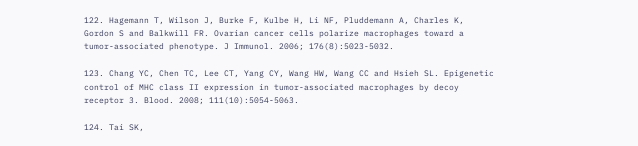122. Hagemann T, Wilson J, Burke F, Kulbe H, Li NF, Pluddemann A, Charles K, Gordon S and Balkwill FR. Ovarian cancer cells polarize macrophages toward a tumor-associated phenotype. J Immunol. 2006; 176(8):5023-5032.

123. Chang YC, Chen TC, Lee CT, Yang CY, Wang HW, Wang CC and Hsieh SL. Epigenetic control of MHC class II expression in tumor-associated macrophages by decoy receptor 3. Blood. 2008; 111(10):5054-5063.

124. Tai SK,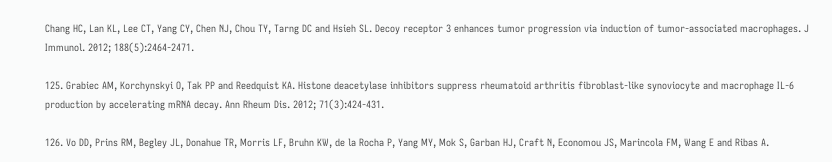Chang HC, Lan KL, Lee CT, Yang CY, Chen NJ, Chou TY, Tarng DC and Hsieh SL. Decoy receptor 3 enhances tumor progression via induction of tumor-associated macrophages. J Immunol. 2012; 188(5):2464-2471.

125. Grabiec AM, Korchynskyi O, Tak PP and Reedquist KA. Histone deacetylase inhibitors suppress rheumatoid arthritis fibroblast-like synoviocyte and macrophage IL-6 production by accelerating mRNA decay. Ann Rheum Dis. 2012; 71(3):424-431.

126. Vo DD, Prins RM, Begley JL, Donahue TR, Morris LF, Bruhn KW, de la Rocha P, Yang MY, Mok S, Garban HJ, Craft N, Economou JS, Marincola FM, Wang E and Ribas A.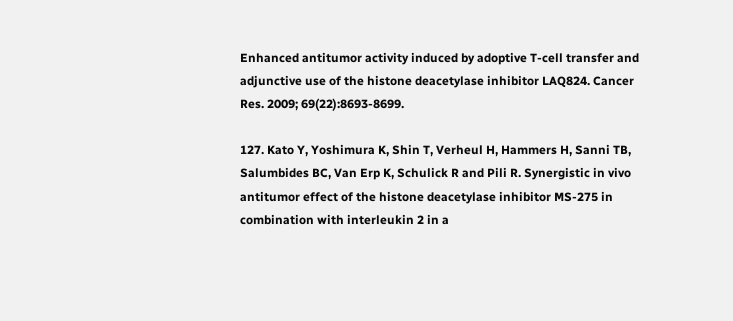Enhanced antitumor activity induced by adoptive T-cell transfer and adjunctive use of the histone deacetylase inhibitor LAQ824. Cancer Res. 2009; 69(22):8693-8699.

127. Kato Y, Yoshimura K, Shin T, Verheul H, Hammers H, Sanni TB, Salumbides BC, Van Erp K, Schulick R and Pili R. Synergistic in vivo antitumor effect of the histone deacetylase inhibitor MS-275 in combination with interleukin 2 in a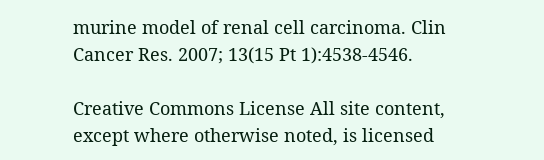murine model of renal cell carcinoma. Clin Cancer Res. 2007; 13(15 Pt 1):4538-4546.

Creative Commons License All site content, except where otherwise noted, is licensed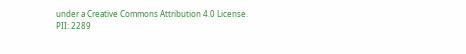under a Creative Commons Attribution 4.0 License.
PII: 2289